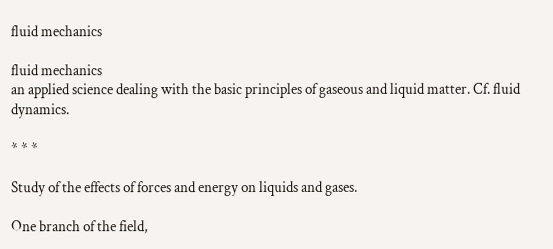fluid mechanics

fluid mechanics
an applied science dealing with the basic principles of gaseous and liquid matter. Cf. fluid dynamics.

* * *

Study of the effects of forces and energy on liquids and gases.

One branch of the field,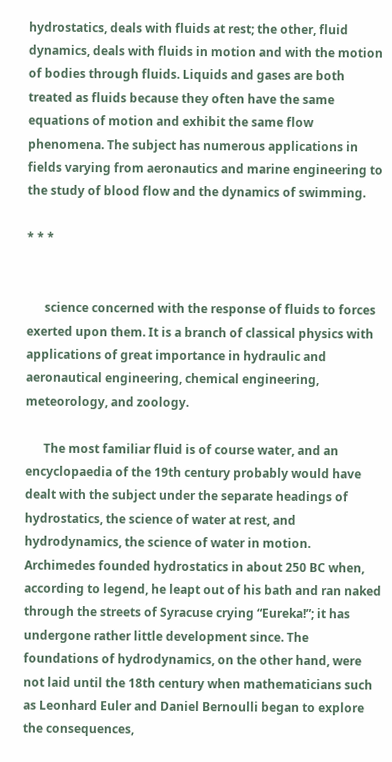hydrostatics, deals with fluids at rest; the other, fluid dynamics, deals with fluids in motion and with the motion of bodies through fluids. Liquids and gases are both treated as fluids because they often have the same equations of motion and exhibit the same flow phenomena. The subject has numerous applications in fields varying from aeronautics and marine engineering to the study of blood flow and the dynamics of swimming.

* * *


      science concerned with the response of fluids to forces exerted upon them. It is a branch of classical physics with applications of great importance in hydraulic and aeronautical engineering, chemical engineering, meteorology, and zoology.

      The most familiar fluid is of course water, and an encyclopaedia of the 19th century probably would have dealt with the subject under the separate headings of hydrostatics, the science of water at rest, and hydrodynamics, the science of water in motion. Archimedes founded hydrostatics in about 250 BC when, according to legend, he leapt out of his bath and ran naked through the streets of Syracuse crying “Eureka!”; it has undergone rather little development since. The foundations of hydrodynamics, on the other hand, were not laid until the 18th century when mathematicians such as Leonhard Euler and Daniel Bernoulli began to explore the consequences,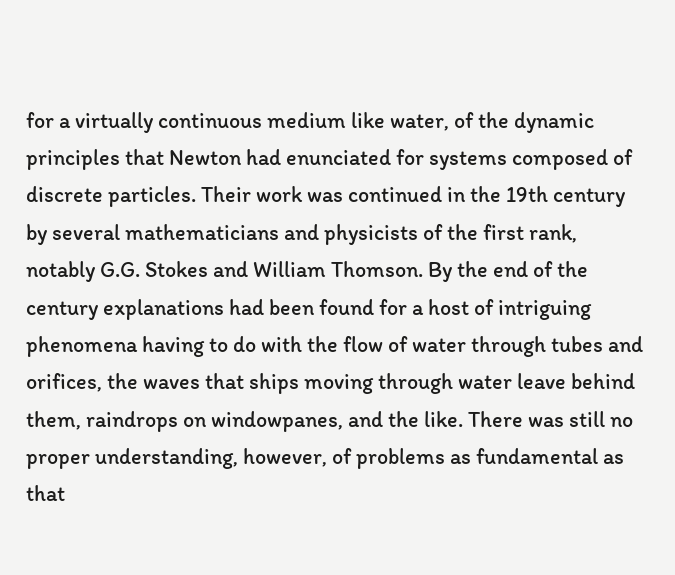for a virtually continuous medium like water, of the dynamic principles that Newton had enunciated for systems composed of discrete particles. Their work was continued in the 19th century by several mathematicians and physicists of the first rank, notably G.G. Stokes and William Thomson. By the end of the century explanations had been found for a host of intriguing phenomena having to do with the flow of water through tubes and orifices, the waves that ships moving through water leave behind them, raindrops on windowpanes, and the like. There was still no proper understanding, however, of problems as fundamental as that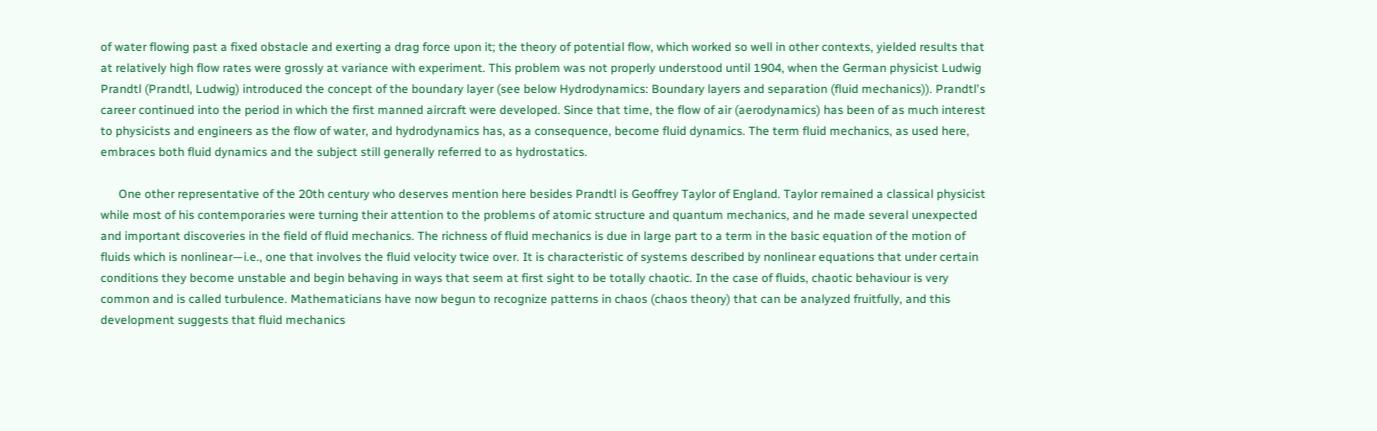of water flowing past a fixed obstacle and exerting a drag force upon it; the theory of potential flow, which worked so well in other contexts, yielded results that at relatively high flow rates were grossly at variance with experiment. This problem was not properly understood until 1904, when the German physicist Ludwig Prandtl (Prandtl, Ludwig) introduced the concept of the boundary layer (see below Hydrodynamics: Boundary layers and separation (fluid mechanics)). Prandtl's career continued into the period in which the first manned aircraft were developed. Since that time, the flow of air (aerodynamics) has been of as much interest to physicists and engineers as the flow of water, and hydrodynamics has, as a consequence, become fluid dynamics. The term fluid mechanics, as used here, embraces both fluid dynamics and the subject still generally referred to as hydrostatics.

      One other representative of the 20th century who deserves mention here besides Prandtl is Geoffrey Taylor of England. Taylor remained a classical physicist while most of his contemporaries were turning their attention to the problems of atomic structure and quantum mechanics, and he made several unexpected and important discoveries in the field of fluid mechanics. The richness of fluid mechanics is due in large part to a term in the basic equation of the motion of fluids which is nonlinear—i.e., one that involves the fluid velocity twice over. It is characteristic of systems described by nonlinear equations that under certain conditions they become unstable and begin behaving in ways that seem at first sight to be totally chaotic. In the case of fluids, chaotic behaviour is very common and is called turbulence. Mathematicians have now begun to recognize patterns in chaos (chaos theory) that can be analyzed fruitfully, and this development suggests that fluid mechanics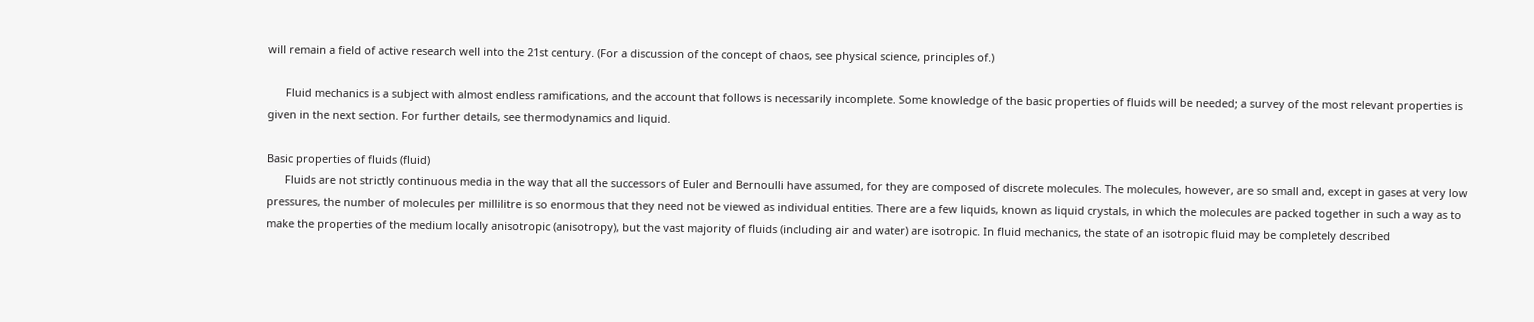will remain a field of active research well into the 21st century. (For a discussion of the concept of chaos, see physical science, principles of.)

      Fluid mechanics is a subject with almost endless ramifications, and the account that follows is necessarily incomplete. Some knowledge of the basic properties of fluids will be needed; a survey of the most relevant properties is given in the next section. For further details, see thermodynamics and liquid.

Basic properties of fluids (fluid)
      Fluids are not strictly continuous media in the way that all the successors of Euler and Bernoulli have assumed, for they are composed of discrete molecules. The molecules, however, are so small and, except in gases at very low pressures, the number of molecules per millilitre is so enormous that they need not be viewed as individual entities. There are a few liquids, known as liquid crystals, in which the molecules are packed together in such a way as to make the properties of the medium locally anisotropic (anisotropy), but the vast majority of fluids (including air and water) are isotropic. In fluid mechanics, the state of an isotropic fluid may be completely described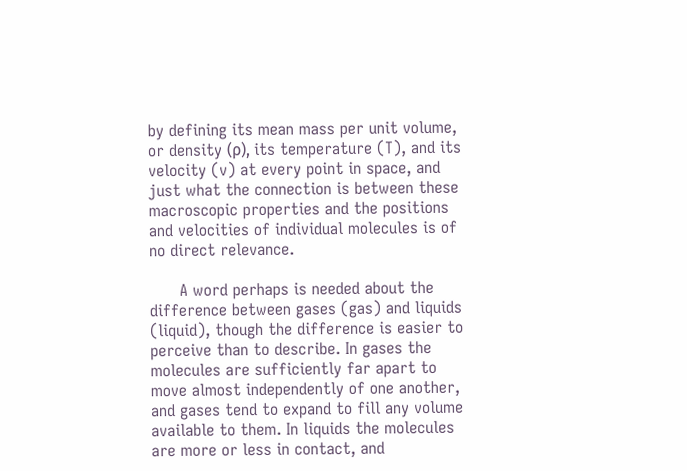by defining its mean mass per unit volume, or density (ρ), its temperature (T), and its velocity (v) at every point in space, and just what the connection is between these macroscopic properties and the positions and velocities of individual molecules is of no direct relevance.

      A word perhaps is needed about the difference between gases (gas) and liquids (liquid), though the difference is easier to perceive than to describe. In gases the molecules are sufficiently far apart to move almost independently of one another, and gases tend to expand to fill any volume available to them. In liquids the molecules are more or less in contact, and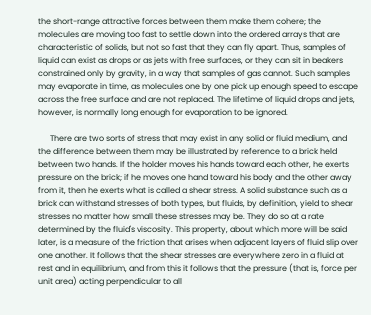the short-range attractive forces between them make them cohere; the molecules are moving too fast to settle down into the ordered arrays that are characteristic of solids, but not so fast that they can fly apart. Thus, samples of liquid can exist as drops or as jets with free surfaces, or they can sit in beakers constrained only by gravity, in a way that samples of gas cannot. Such samples may evaporate in time, as molecules one by one pick up enough speed to escape across the free surface and are not replaced. The lifetime of liquid drops and jets, however, is normally long enough for evaporation to be ignored.

      There are two sorts of stress that may exist in any solid or fluid medium, and the difference between them may be illustrated by reference to a brick held between two hands. If the holder moves his hands toward each other, he exerts pressure on the brick; if he moves one hand toward his body and the other away from it, then he exerts what is called a shear stress. A solid substance such as a brick can withstand stresses of both types, but fluids, by definition, yield to shear stresses no matter how small these stresses may be. They do so at a rate determined by the fluid's viscosity. This property, about which more will be said later, is a measure of the friction that arises when adjacent layers of fluid slip over one another. It follows that the shear stresses are everywhere zero in a fluid at rest and in equilibrium, and from this it follows that the pressure (that is, force per unit area) acting perpendicular to all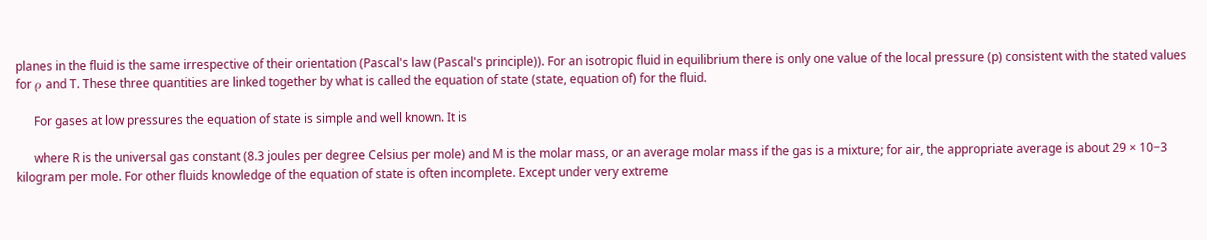planes in the fluid is the same irrespective of their orientation (Pascal's law (Pascal's principle)). For an isotropic fluid in equilibrium there is only one value of the local pressure (p) consistent with the stated values for ρ and T. These three quantities are linked together by what is called the equation of state (state, equation of) for the fluid.

      For gases at low pressures the equation of state is simple and well known. It is

      where R is the universal gas constant (8.3 joules per degree Celsius per mole) and M is the molar mass, or an average molar mass if the gas is a mixture; for air, the appropriate average is about 29 × 10−3 kilogram per mole. For other fluids knowledge of the equation of state is often incomplete. Except under very extreme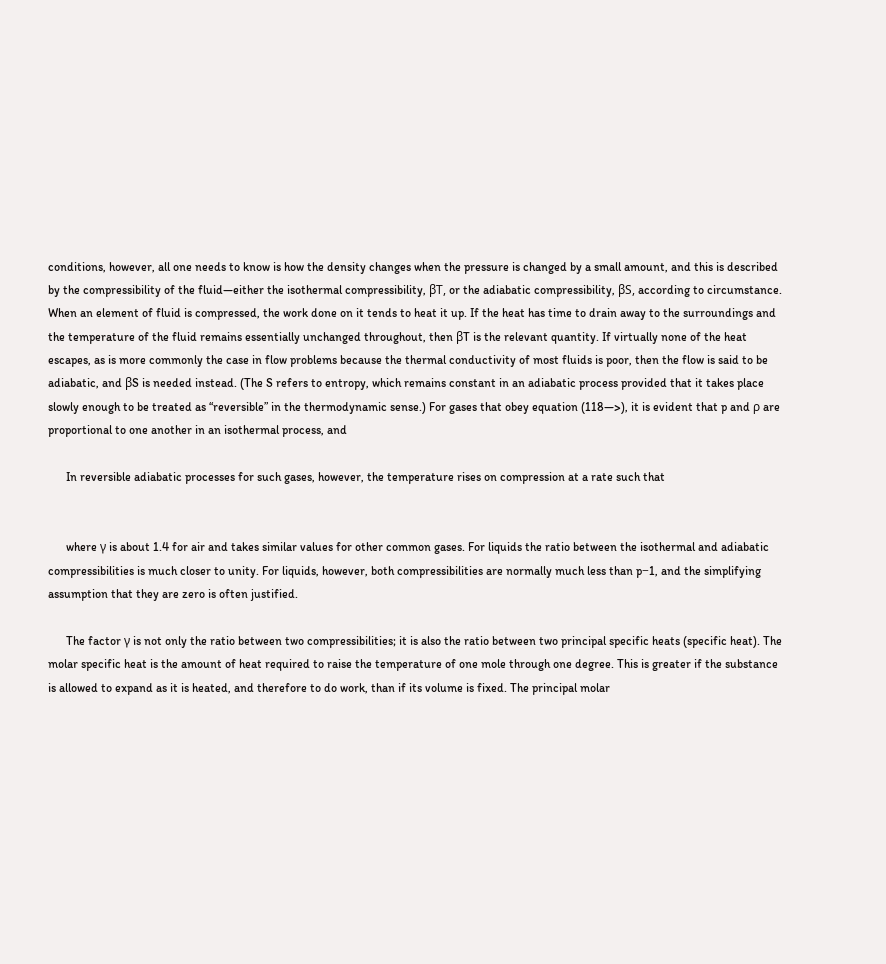conditions, however, all one needs to know is how the density changes when the pressure is changed by a small amount, and this is described by the compressibility of the fluid—either the isothermal compressibility, βT, or the adiabatic compressibility, βS, according to circumstance. When an element of fluid is compressed, the work done on it tends to heat it up. If the heat has time to drain away to the surroundings and the temperature of the fluid remains essentially unchanged throughout, then βT is the relevant quantity. If virtually none of the heat escapes, as is more commonly the case in flow problems because the thermal conductivity of most fluids is poor, then the flow is said to be adiabatic, and βS is needed instead. (The S refers to entropy, which remains constant in an adiabatic process provided that it takes place slowly enough to be treated as “reversible” in the thermodynamic sense.) For gases that obey equation (118—>), it is evident that p and ρ are proportional to one another in an isothermal process, and

      In reversible adiabatic processes for such gases, however, the temperature rises on compression at a rate such that


      where γ is about 1.4 for air and takes similar values for other common gases. For liquids the ratio between the isothermal and adiabatic compressibilities is much closer to unity. For liquids, however, both compressibilities are normally much less than p−1, and the simplifying assumption that they are zero is often justified.

      The factor γ is not only the ratio between two compressibilities; it is also the ratio between two principal specific heats (specific heat). The molar specific heat is the amount of heat required to raise the temperature of one mole through one degree. This is greater if the substance is allowed to expand as it is heated, and therefore to do work, than if its volume is fixed. The principal molar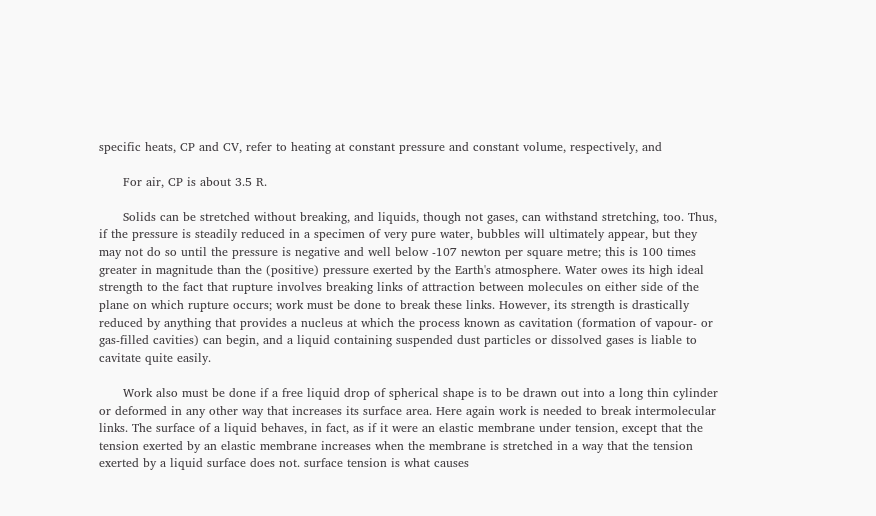specific heats, CP and CV, refer to heating at constant pressure and constant volume, respectively, and

      For air, CP is about 3.5 R.

      Solids can be stretched without breaking, and liquids, though not gases, can withstand stretching, too. Thus, if the pressure is steadily reduced in a specimen of very pure water, bubbles will ultimately appear, but they may not do so until the pressure is negative and well below -107 newton per square metre; this is 100 times greater in magnitude than the (positive) pressure exerted by the Earth's atmosphere. Water owes its high ideal strength to the fact that rupture involves breaking links of attraction between molecules on either side of the plane on which rupture occurs; work must be done to break these links. However, its strength is drastically reduced by anything that provides a nucleus at which the process known as cavitation (formation of vapour- or gas-filled cavities) can begin, and a liquid containing suspended dust particles or dissolved gases is liable to cavitate quite easily.

      Work also must be done if a free liquid drop of spherical shape is to be drawn out into a long thin cylinder or deformed in any other way that increases its surface area. Here again work is needed to break intermolecular links. The surface of a liquid behaves, in fact, as if it were an elastic membrane under tension, except that the tension exerted by an elastic membrane increases when the membrane is stretched in a way that the tension exerted by a liquid surface does not. surface tension is what causes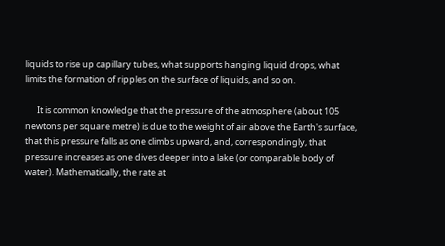liquids to rise up capillary tubes, what supports hanging liquid drops, what limits the formation of ripples on the surface of liquids, and so on.

      It is common knowledge that the pressure of the atmosphere (about 105 newtons per square metre) is due to the weight of air above the Earth's surface, that this pressure falls as one climbs upward, and, correspondingly, that pressure increases as one dives deeper into a lake (or comparable body of water). Mathematically, the rate at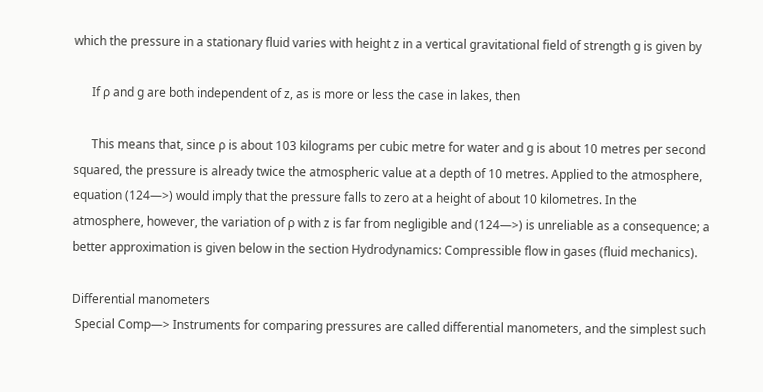which the pressure in a stationary fluid varies with height z in a vertical gravitational field of strength g is given by

      If ρ and g are both independent of z, as is more or less the case in lakes, then

      This means that, since ρ is about 103 kilograms per cubic metre for water and g is about 10 metres per second squared, the pressure is already twice the atmospheric value at a depth of 10 metres. Applied to the atmosphere, equation (124—>) would imply that the pressure falls to zero at a height of about 10 kilometres. In the atmosphere, however, the variation of ρ with z is far from negligible and (124—>) is unreliable as a consequence; a better approximation is given below in the section Hydrodynamics: Compressible flow in gases (fluid mechanics).

Differential manometers
 Special Comp—> Instruments for comparing pressures are called differential manometers, and the simplest such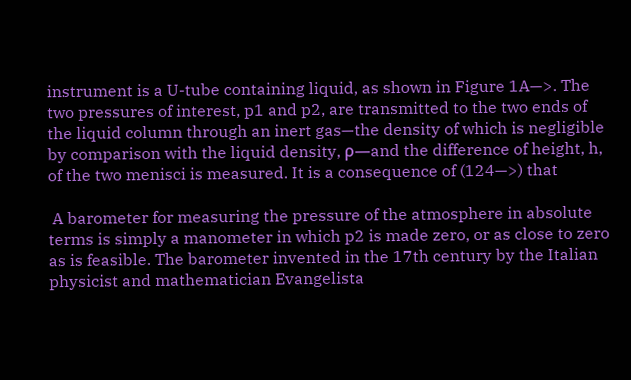instrument is a U-tube containing liquid, as shown in Figure 1A—>. The two pressures of interest, p1 and p2, are transmitted to the two ends of the liquid column through an inert gas—the density of which is negligible by comparison with the liquid density, ρ—and the difference of height, h, of the two menisci is measured. It is a consequence of (124—>) that

 A barometer for measuring the pressure of the atmosphere in absolute terms is simply a manometer in which p2 is made zero, or as close to zero as is feasible. The barometer invented in the 17th century by the Italian physicist and mathematician Evangelista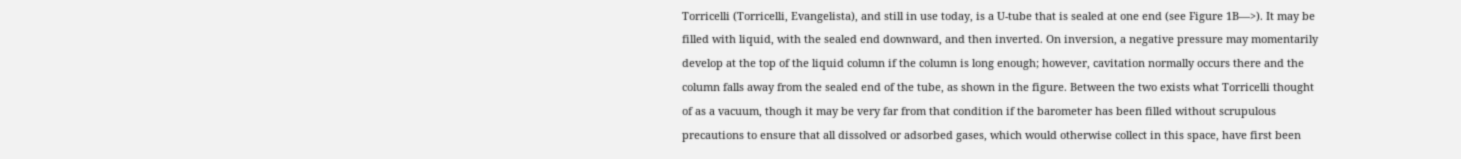Torricelli (Torricelli, Evangelista), and still in use today, is a U-tube that is sealed at one end (see Figure 1B—>). It may be filled with liquid, with the sealed end downward, and then inverted. On inversion, a negative pressure may momentarily develop at the top of the liquid column if the column is long enough; however, cavitation normally occurs there and the column falls away from the sealed end of the tube, as shown in the figure. Between the two exists what Torricelli thought of as a vacuum, though it may be very far from that condition if the barometer has been filled without scrupulous precautions to ensure that all dissolved or adsorbed gases, which would otherwise collect in this space, have first been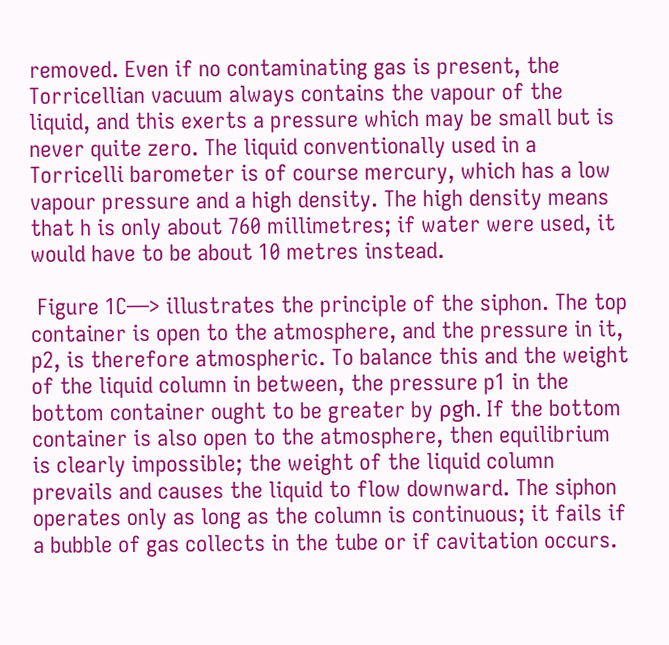removed. Even if no contaminating gas is present, the Torricellian vacuum always contains the vapour of the liquid, and this exerts a pressure which may be small but is never quite zero. The liquid conventionally used in a Torricelli barometer is of course mercury, which has a low vapour pressure and a high density. The high density means that h is only about 760 millimetres; if water were used, it would have to be about 10 metres instead.

 Figure 1C—> illustrates the principle of the siphon. The top container is open to the atmosphere, and the pressure in it, p2, is therefore atmospheric. To balance this and the weight of the liquid column in between, the pressure p1 in the bottom container ought to be greater by ρgh. If the bottom container is also open to the atmosphere, then equilibrium is clearly impossible; the weight of the liquid column prevails and causes the liquid to flow downward. The siphon operates only as long as the column is continuous; it fails if a bubble of gas collects in the tube or if cavitation occurs.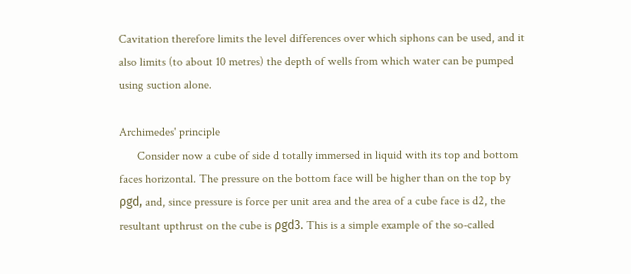Cavitation therefore limits the level differences over which siphons can be used, and it also limits (to about 10 metres) the depth of wells from which water can be pumped using suction alone.

Archimedes' principle
      Consider now a cube of side d totally immersed in liquid with its top and bottom faces horizontal. The pressure on the bottom face will be higher than on the top by ρgd, and, since pressure is force per unit area and the area of a cube face is d2, the resultant upthrust on the cube is ρgd3. This is a simple example of the so-called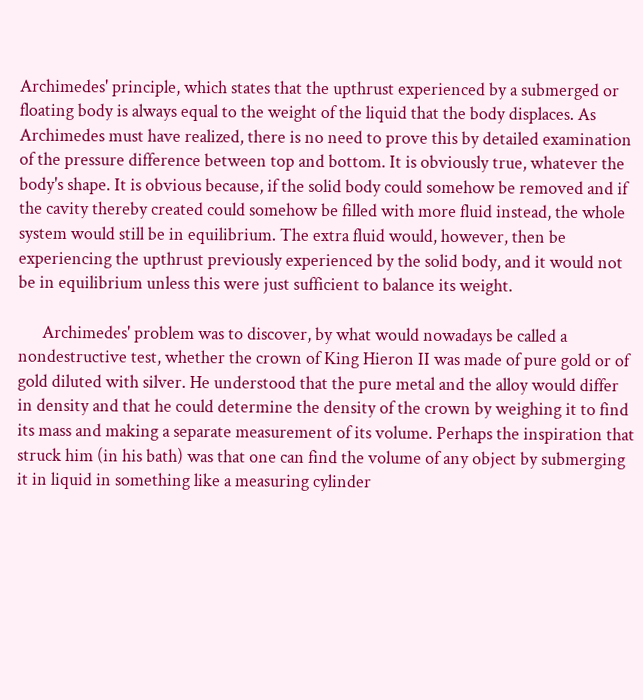Archimedes' principle, which states that the upthrust experienced by a submerged or floating body is always equal to the weight of the liquid that the body displaces. As Archimedes must have realized, there is no need to prove this by detailed examination of the pressure difference between top and bottom. It is obviously true, whatever the body's shape. It is obvious because, if the solid body could somehow be removed and if the cavity thereby created could somehow be filled with more fluid instead, the whole system would still be in equilibrium. The extra fluid would, however, then be experiencing the upthrust previously experienced by the solid body, and it would not be in equilibrium unless this were just sufficient to balance its weight.

      Archimedes' problem was to discover, by what would nowadays be called a nondestructive test, whether the crown of King Hieron II was made of pure gold or of gold diluted with silver. He understood that the pure metal and the alloy would differ in density and that he could determine the density of the crown by weighing it to find its mass and making a separate measurement of its volume. Perhaps the inspiration that struck him (in his bath) was that one can find the volume of any object by submerging it in liquid in something like a measuring cylinder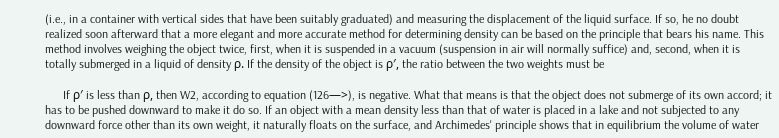(i.e., in a container with vertical sides that have been suitably graduated) and measuring the displacement of the liquid surface. If so, he no doubt realized soon afterward that a more elegant and more accurate method for determining density can be based on the principle that bears his name. This method involves weighing the object twice, first, when it is suspended in a vacuum (suspension in air will normally suffice) and, second, when it is totally submerged in a liquid of density ρ. If the density of the object is ρ′, the ratio between the two weights must be

      If ρ′ is less than ρ, then W2, according to equation (126—>), is negative. What that means is that the object does not submerge of its own accord; it has to be pushed downward to make it do so. If an object with a mean density less than that of water is placed in a lake and not subjected to any downward force other than its own weight, it naturally floats on the surface, and Archimedes' principle shows that in equilibrium the volume of water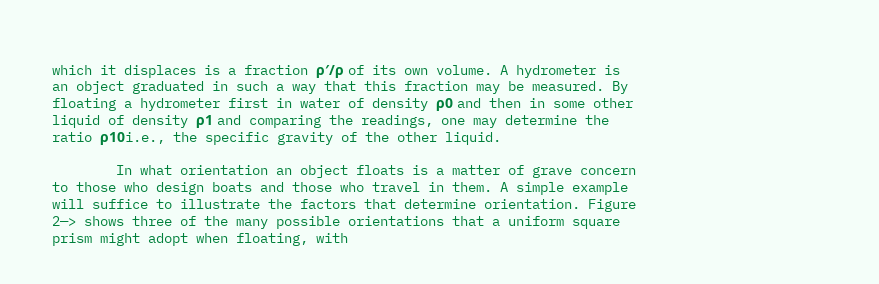which it displaces is a fraction ρ′/ρ of its own volume. A hydrometer is an object graduated in such a way that this fraction may be measured. By floating a hydrometer first in water of density ρ0 and then in some other liquid of density ρ1 and comparing the readings, one may determine the ratio ρ10i.e., the specific gravity of the other liquid.

        In what orientation an object floats is a matter of grave concern to those who design boats and those who travel in them. A simple example will suffice to illustrate the factors that determine orientation. Figure 2—> shows three of the many possible orientations that a uniform square prism might adopt when floating, with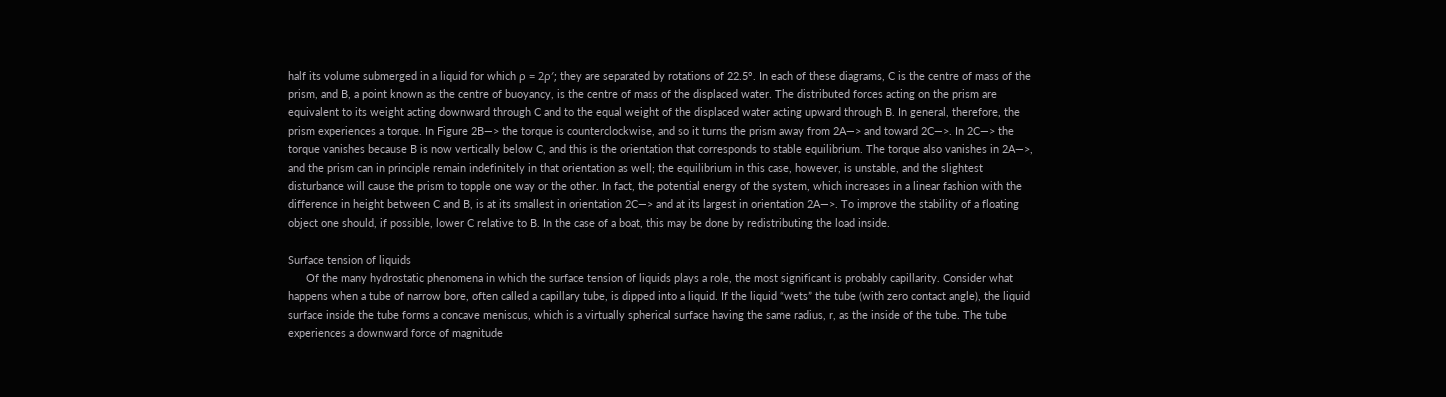half its volume submerged in a liquid for which ρ = 2ρ′; they are separated by rotations of 22.5°. In each of these diagrams, C is the centre of mass of the prism, and B, a point known as the centre of buoyancy, is the centre of mass of the displaced water. The distributed forces acting on the prism are equivalent to its weight acting downward through C and to the equal weight of the displaced water acting upward through B. In general, therefore, the prism experiences a torque. In Figure 2B—> the torque is counterclockwise, and so it turns the prism away from 2A—> and toward 2C—>. In 2C—> the torque vanishes because B is now vertically below C, and this is the orientation that corresponds to stable equilibrium. The torque also vanishes in 2A—>, and the prism can in principle remain indefinitely in that orientation as well; the equilibrium in this case, however, is unstable, and the slightest disturbance will cause the prism to topple one way or the other. In fact, the potential energy of the system, which increases in a linear fashion with the difference in height between C and B, is at its smallest in orientation 2C—> and at its largest in orientation 2A—>. To improve the stability of a floating object one should, if possible, lower C relative to B. In the case of a boat, this may be done by redistributing the load inside.

Surface tension of liquids
      Of the many hydrostatic phenomena in which the surface tension of liquids plays a role, the most significant is probably capillarity. Consider what happens when a tube of narrow bore, often called a capillary tube, is dipped into a liquid. If the liquid “wets” the tube (with zero contact angle), the liquid surface inside the tube forms a concave meniscus, which is a virtually spherical surface having the same radius, r, as the inside of the tube. The tube experiences a downward force of magnitude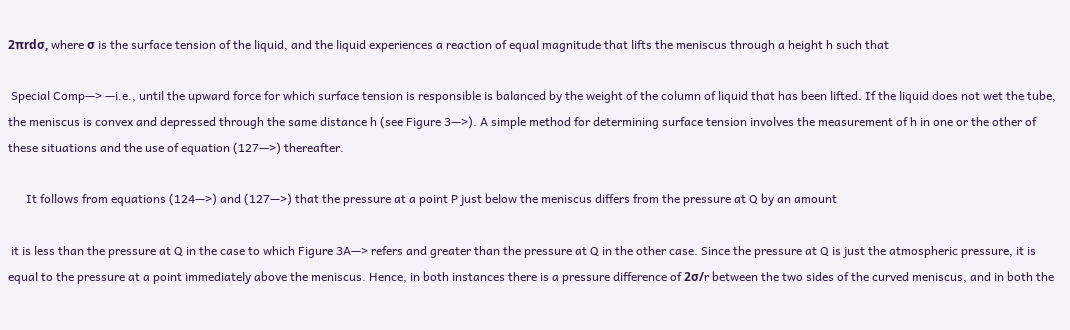2πrdσ, where σ is the surface tension of the liquid, and the liquid experiences a reaction of equal magnitude that lifts the meniscus through a height h such that

 Special Comp—> —i.e., until the upward force for which surface tension is responsible is balanced by the weight of the column of liquid that has been lifted. If the liquid does not wet the tube, the meniscus is convex and depressed through the same distance h (see Figure 3—>). A simple method for determining surface tension involves the measurement of h in one or the other of these situations and the use of equation (127—>) thereafter.

      It follows from equations (124—>) and (127—>) that the pressure at a point P just below the meniscus differs from the pressure at Q by an amount

 it is less than the pressure at Q in the case to which Figure 3A—> refers and greater than the pressure at Q in the other case. Since the pressure at Q is just the atmospheric pressure, it is equal to the pressure at a point immediately above the meniscus. Hence, in both instances there is a pressure difference of 2σ/r between the two sides of the curved meniscus, and in both the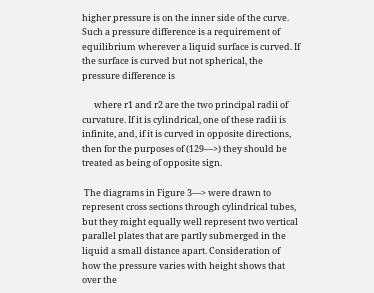higher pressure is on the inner side of the curve. Such a pressure difference is a requirement of equilibrium wherever a liquid surface is curved. If the surface is curved but not spherical, the pressure difference is

      where r1 and r2 are the two principal radii of curvature. If it is cylindrical, one of these radii is infinite, and, if it is curved in opposite directions, then for the purposes of (129—>) they should be treated as being of opposite sign.

 The diagrams in Figure 3—> were drawn to represent cross sections through cylindrical tubes, but they might equally well represent two vertical parallel plates that are partly submerged in the liquid a small distance apart. Consideration of how the pressure varies with height shows that over the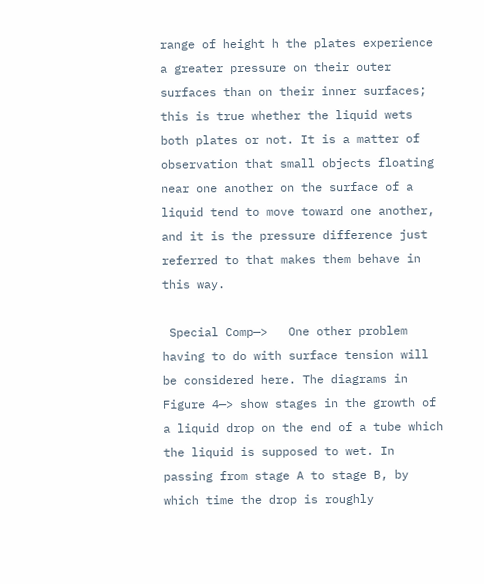range of height h the plates experience a greater pressure on their outer surfaces than on their inner surfaces; this is true whether the liquid wets both plates or not. It is a matter of observation that small objects floating near one another on the surface of a liquid tend to move toward one another, and it is the pressure difference just referred to that makes them behave in this way.

 Special Comp—>   One other problem having to do with surface tension will be considered here. The diagrams in Figure 4—> show stages in the growth of a liquid drop on the end of a tube which the liquid is supposed to wet. In passing from stage A to stage B, by which time the drop is roughly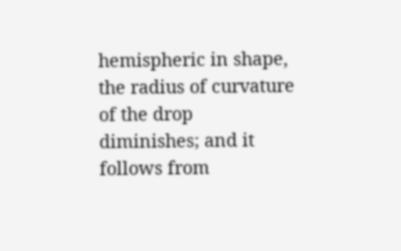hemispheric in shape, the radius of curvature of the drop diminishes; and it follows from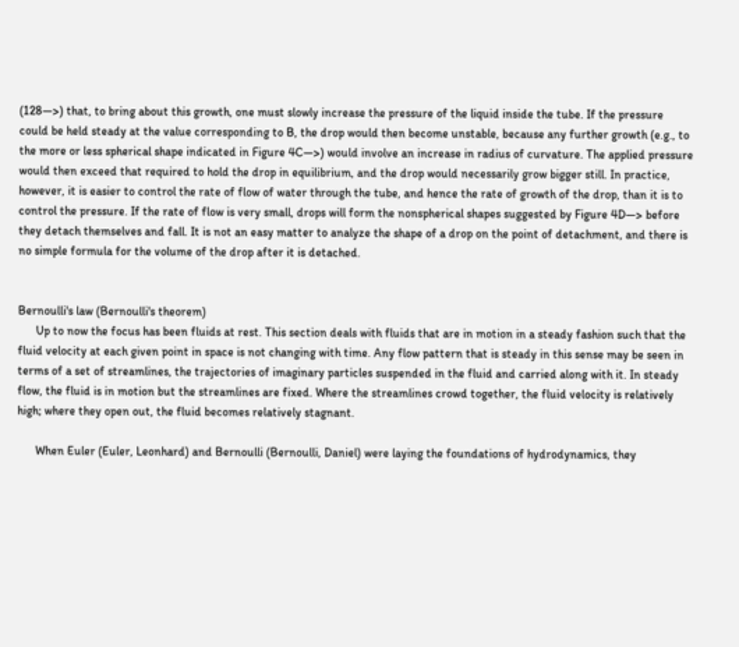(128—>) that, to bring about this growth, one must slowly increase the pressure of the liquid inside the tube. If the pressure could be held steady at the value corresponding to B, the drop would then become unstable, because any further growth (e.g., to the more or less spherical shape indicated in Figure 4C—>) would involve an increase in radius of curvature. The applied pressure would then exceed that required to hold the drop in equilibrium, and the drop would necessarily grow bigger still. In practice, however, it is easier to control the rate of flow of water through the tube, and hence the rate of growth of the drop, than it is to control the pressure. If the rate of flow is very small, drops will form the nonspherical shapes suggested by Figure 4D—> before they detach themselves and fall. It is not an easy matter to analyze the shape of a drop on the point of detachment, and there is no simple formula for the volume of the drop after it is detached.


Bernoulli's law (Bernoulli's theorem)
      Up to now the focus has been fluids at rest. This section deals with fluids that are in motion in a steady fashion such that the fluid velocity at each given point in space is not changing with time. Any flow pattern that is steady in this sense may be seen in terms of a set of streamlines, the trajectories of imaginary particles suspended in the fluid and carried along with it. In steady flow, the fluid is in motion but the streamlines are fixed. Where the streamlines crowd together, the fluid velocity is relatively high; where they open out, the fluid becomes relatively stagnant.

      When Euler (Euler, Leonhard) and Bernoulli (Bernoulli, Daniel) were laying the foundations of hydrodynamics, they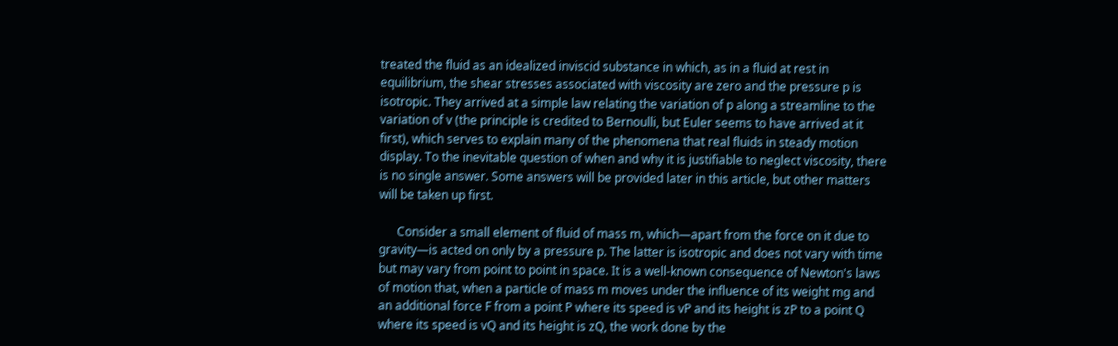treated the fluid as an idealized inviscid substance in which, as in a fluid at rest in equilibrium, the shear stresses associated with viscosity are zero and the pressure p is isotropic. They arrived at a simple law relating the variation of p along a streamline to the variation of v (the principle is credited to Bernoulli, but Euler seems to have arrived at it first), which serves to explain many of the phenomena that real fluids in steady motion display. To the inevitable question of when and why it is justifiable to neglect viscosity, there is no single answer. Some answers will be provided later in this article, but other matters will be taken up first.

      Consider a small element of fluid of mass m, which—apart from the force on it due to gravity—is acted on only by a pressure p. The latter is isotropic and does not vary with time but may vary from point to point in space. It is a well-known consequence of Newton's laws of motion that, when a particle of mass m moves under the influence of its weight mg and an additional force F from a point P where its speed is vP and its height is zP to a point Q where its speed is vQ and its height is zQ, the work done by the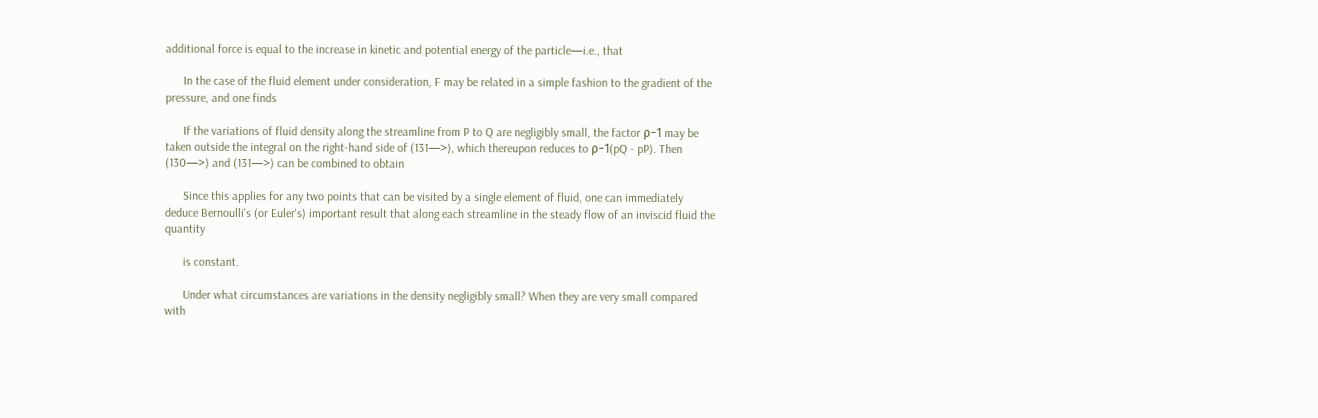additional force is equal to the increase in kinetic and potential energy of the particle—i.e., that

      In the case of the fluid element under consideration, F may be related in a simple fashion to the gradient of the pressure, and one finds

      If the variations of fluid density along the streamline from P to Q are negligibly small, the factor ρ−1 may be taken outside the integral on the right-hand side of (131—>), which thereupon reduces to ρ−1(pQ - pP). Then (130—>) and (131—>) can be combined to obtain

      Since this applies for any two points that can be visited by a single element of fluid, one can immediately deduce Bernoulli's (or Euler's) important result that along each streamline in the steady flow of an inviscid fluid the quantity

      is constant.

      Under what circumstances are variations in the density negligibly small? When they are very small compared with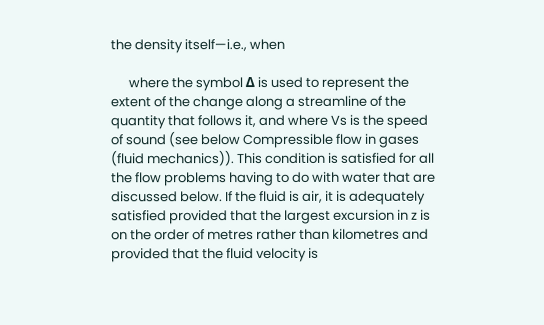the density itself—i.e., when

      where the symbol Δ is used to represent the extent of the change along a streamline of the quantity that follows it, and where Vs is the speed of sound (see below Compressible flow in gases (fluid mechanics)). This condition is satisfied for all the flow problems having to do with water that are discussed below. If the fluid is air, it is adequately satisfied provided that the largest excursion in z is on the order of metres rather than kilometres and provided that the fluid velocity is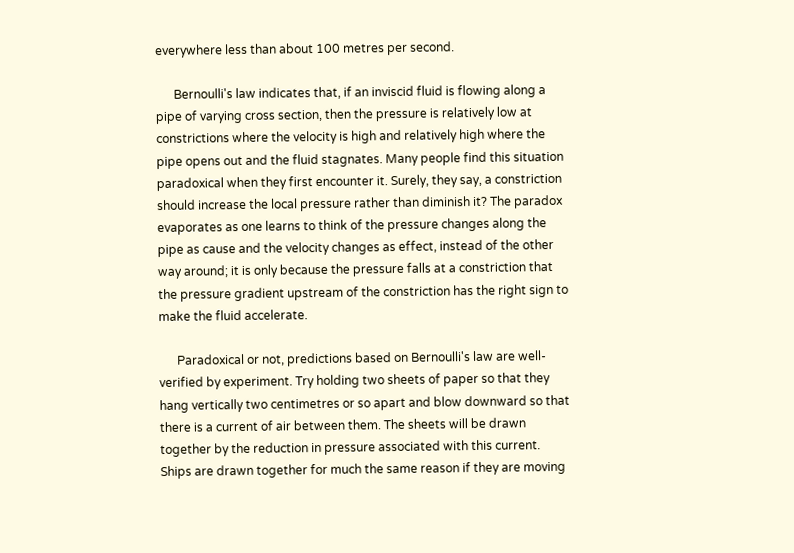everywhere less than about 100 metres per second.

      Bernoulli's law indicates that, if an inviscid fluid is flowing along a pipe of varying cross section, then the pressure is relatively low at constrictions where the velocity is high and relatively high where the pipe opens out and the fluid stagnates. Many people find this situation paradoxical when they first encounter it. Surely, they say, a constriction should increase the local pressure rather than diminish it? The paradox evaporates as one learns to think of the pressure changes along the pipe as cause and the velocity changes as effect, instead of the other way around; it is only because the pressure falls at a constriction that the pressure gradient upstream of the constriction has the right sign to make the fluid accelerate.

      Paradoxical or not, predictions based on Bernoulli's law are well-verified by experiment. Try holding two sheets of paper so that they hang vertically two centimetres or so apart and blow downward so that there is a current of air between them. The sheets will be drawn together by the reduction in pressure associated with this current. Ships are drawn together for much the same reason if they are moving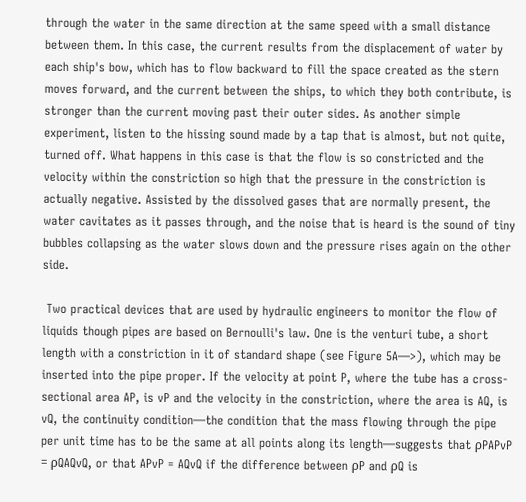through the water in the same direction at the same speed with a small distance between them. In this case, the current results from the displacement of water by each ship's bow, which has to flow backward to fill the space created as the stern moves forward, and the current between the ships, to which they both contribute, is stronger than the current moving past their outer sides. As another simple experiment, listen to the hissing sound made by a tap that is almost, but not quite, turned off. What happens in this case is that the flow is so constricted and the velocity within the constriction so high that the pressure in the constriction is actually negative. Assisted by the dissolved gases that are normally present, the water cavitates as it passes through, and the noise that is heard is the sound of tiny bubbles collapsing as the water slows down and the pressure rises again on the other side.

 Two practical devices that are used by hydraulic engineers to monitor the flow of liquids though pipes are based on Bernoulli's law. One is the venturi tube, a short length with a constriction in it of standard shape (see Figure 5A—>), which may be inserted into the pipe proper. If the velocity at point P, where the tube has a cross-sectional area AP, is vP and the velocity in the constriction, where the area is AQ, is vQ, the continuity condition—the condition that the mass flowing through the pipe per unit time has to be the same at all points along its length—suggests that ρPAPvP = ρQAQvQ, or that APvP = AQvQ if the difference between ρP and ρQ is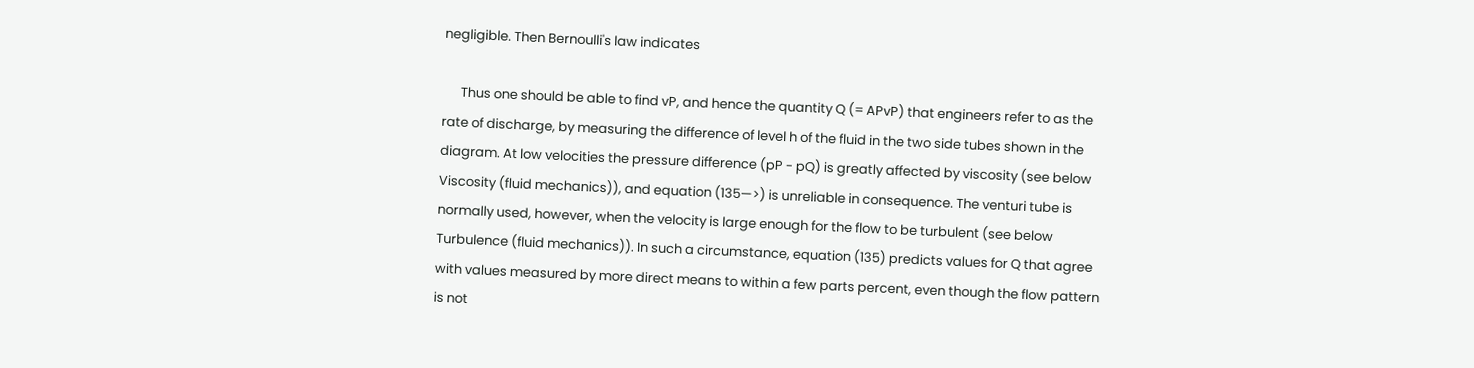negligible. Then Bernoulli's law indicates

      Thus one should be able to find vP, and hence the quantity Q (= APvP) that engineers refer to as the rate of discharge, by measuring the difference of level h of the fluid in the two side tubes shown in the diagram. At low velocities the pressure difference (pP - pQ) is greatly affected by viscosity (see below Viscosity (fluid mechanics)), and equation (135—>) is unreliable in consequence. The venturi tube is normally used, however, when the velocity is large enough for the flow to be turbulent (see below Turbulence (fluid mechanics)). In such a circumstance, equation (135) predicts values for Q that agree with values measured by more direct means to within a few parts percent, even though the flow pattern is not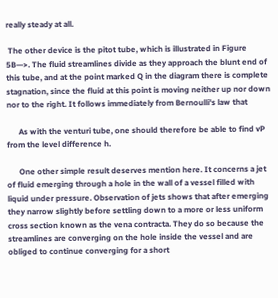really steady at all.

 The other device is the pitot tube, which is illustrated in Figure 5B—>. The fluid streamlines divide as they approach the blunt end of this tube, and at the point marked Q in the diagram there is complete stagnation, since the fluid at this point is moving neither up nor down nor to the right. It follows immediately from Bernoulli's law that

      As with the venturi tube, one should therefore be able to find vP from the level difference h.

      One other simple result deserves mention here. It concerns a jet of fluid emerging through a hole in the wall of a vessel filled with liquid under pressure. Observation of jets shows that after emerging they narrow slightly before settling down to a more or less uniform cross section known as the vena contracta. They do so because the streamlines are converging on the hole inside the vessel and are obliged to continue converging for a short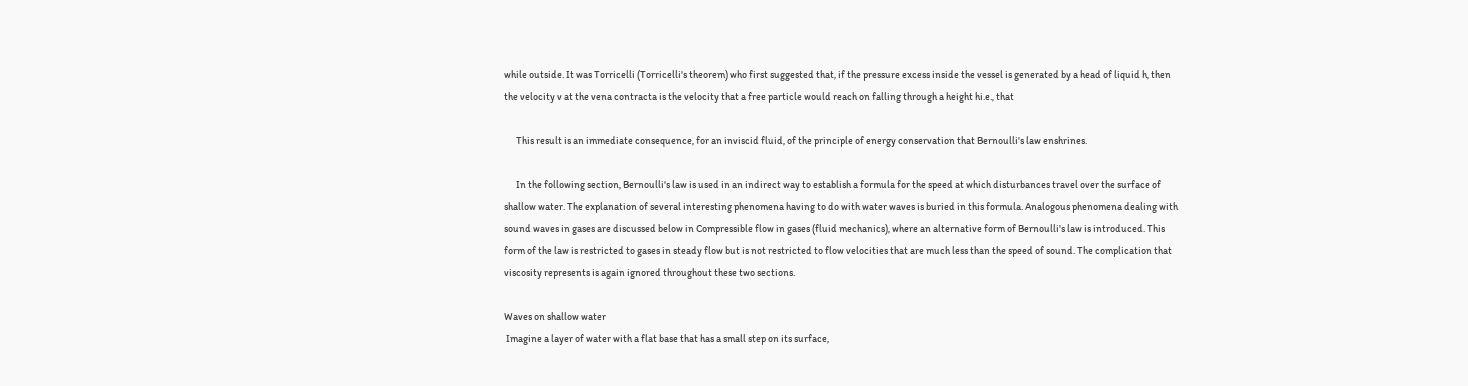while outside. It was Torricelli (Torricelli's theorem) who first suggested that, if the pressure excess inside the vessel is generated by a head of liquid h, then the velocity v at the vena contracta is the velocity that a free particle would reach on falling through a height hi.e., that

      This result is an immediate consequence, for an inviscid fluid, of the principle of energy conservation that Bernoulli's law enshrines.

      In the following section, Bernoulli's law is used in an indirect way to establish a formula for the speed at which disturbances travel over the surface of shallow water. The explanation of several interesting phenomena having to do with water waves is buried in this formula. Analogous phenomena dealing with sound waves in gases are discussed below in Compressible flow in gases (fluid mechanics), where an alternative form of Bernoulli's law is introduced. This form of the law is restricted to gases in steady flow but is not restricted to flow velocities that are much less than the speed of sound. The complication that viscosity represents is again ignored throughout these two sections.

Waves on shallow water
 Imagine a layer of water with a flat base that has a small step on its surface,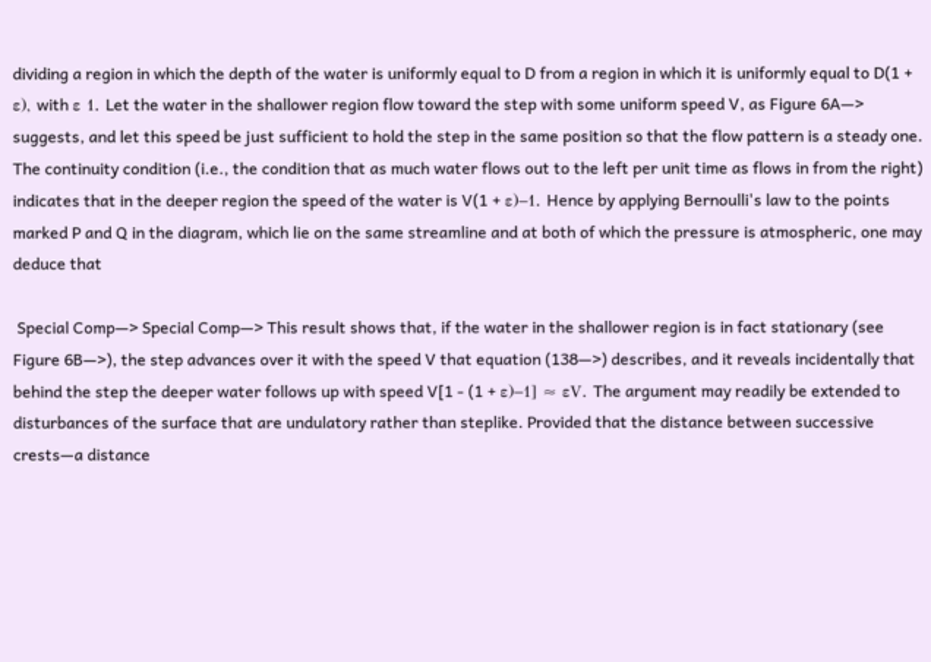dividing a region in which the depth of the water is uniformly equal to D from a region in which it is uniformly equal to D(1 + ε), with ε 1. Let the water in the shallower region flow toward the step with some uniform speed V, as Figure 6A—> suggests, and let this speed be just sufficient to hold the step in the same position so that the flow pattern is a steady one. The continuity condition (i.e., the condition that as much water flows out to the left per unit time as flows in from the right) indicates that in the deeper region the speed of the water is V(1 + ε)−1. Hence by applying Bernoulli's law to the points marked P and Q in the diagram, which lie on the same streamline and at both of which the pressure is atmospheric, one may deduce that

 Special Comp—> Special Comp—> This result shows that, if the water in the shallower region is in fact stationary (see Figure 6B—>), the step advances over it with the speed V that equation (138—>) describes, and it reveals incidentally that behind the step the deeper water follows up with speed V[1 - (1 + ε)−1] ≈ εV. The argument may readily be extended to disturbances of the surface that are undulatory rather than steplike. Provided that the distance between successive crests—a distance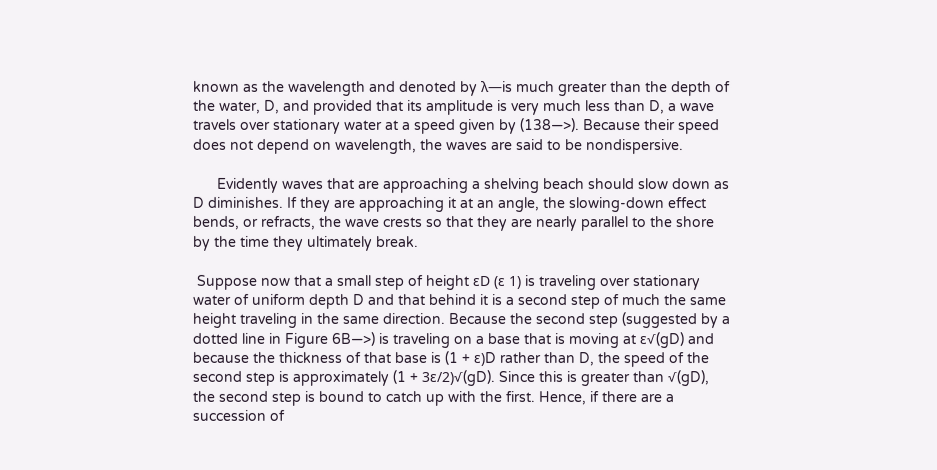known as the wavelength and denoted by λ—is much greater than the depth of the water, D, and provided that its amplitude is very much less than D, a wave travels over stationary water at a speed given by (138—>). Because their speed does not depend on wavelength, the waves are said to be nondispersive.

      Evidently waves that are approaching a shelving beach should slow down as D diminishes. If they are approaching it at an angle, the slowing-down effect bends, or refracts, the wave crests so that they are nearly parallel to the shore by the time they ultimately break.

 Suppose now that a small step of height εD (ε 1) is traveling over stationary water of uniform depth D and that behind it is a second step of much the same height traveling in the same direction. Because the second step (suggested by a dotted line in Figure 6B—>) is traveling on a base that is moving at ε√(gD) and because the thickness of that base is (1 + ε)D rather than D, the speed of the second step is approximately (1 + 3ε/2)√(gD). Since this is greater than √(gD), the second step is bound to catch up with the first. Hence, if there are a succession of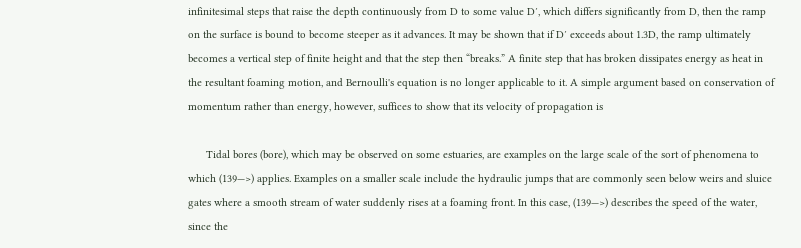infinitesimal steps that raise the depth continuously from D to some value D′, which differs significantly from D, then the ramp on the surface is bound to become steeper as it advances. It may be shown that if D′ exceeds about 1.3D, the ramp ultimately becomes a vertical step of finite height and that the step then “breaks.” A finite step that has broken dissipates energy as heat in the resultant foaming motion, and Bernoulli's equation is no longer applicable to it. A simple argument based on conservation of momentum rather than energy, however, suffices to show that its velocity of propagation is

      Tidal bores (bore), which may be observed on some estuaries, are examples on the large scale of the sort of phenomena to which (139—>) applies. Examples on a smaller scale include the hydraulic jumps that are commonly seen below weirs and sluice gates where a smooth stream of water suddenly rises at a foaming front. In this case, (139—>) describes the speed of the water, since the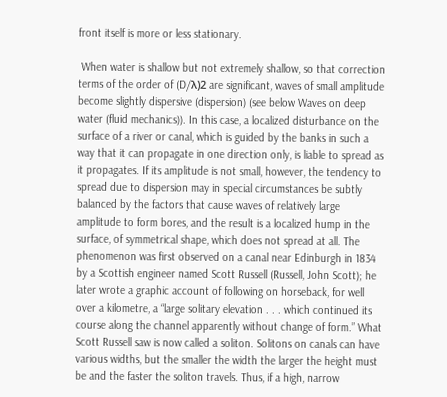front itself is more or less stationary.

 When water is shallow but not extremely shallow, so that correction terms of the order of (D/λ)2 are significant, waves of small amplitude become slightly dispersive (dispersion) (see below Waves on deep water (fluid mechanics)). In this case, a localized disturbance on the surface of a river or canal, which is guided by the banks in such a way that it can propagate in one direction only, is liable to spread as it propagates. If its amplitude is not small, however, the tendency to spread due to dispersion may in special circumstances be subtly balanced by the factors that cause waves of relatively large amplitude to form bores, and the result is a localized hump in the surface, of symmetrical shape, which does not spread at all. The phenomenon was first observed on a canal near Edinburgh in 1834 by a Scottish engineer named Scott Russell (Russell, John Scott); he later wrote a graphic account of following on horseback, for well over a kilometre, a “large solitary elevation . . . which continued its course along the channel apparently without change of form.” What Scott Russell saw is now called a soliton. Solitons on canals can have various widths, but the smaller the width the larger the height must be and the faster the soliton travels. Thus, if a high, narrow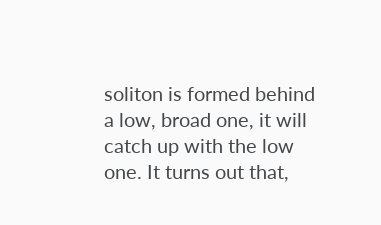soliton is formed behind a low, broad one, it will catch up with the low one. It turns out that,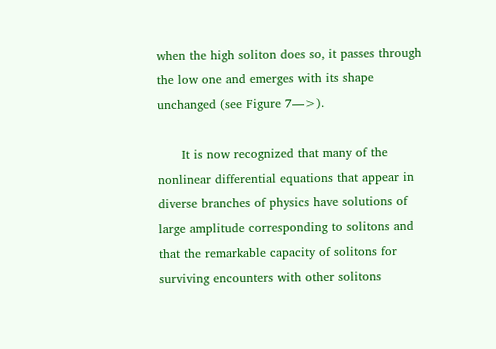when the high soliton does so, it passes through the low one and emerges with its shape unchanged (see Figure 7—>).

      It is now recognized that many of the nonlinear differential equations that appear in diverse branches of physics have solutions of large amplitude corresponding to solitons and that the remarkable capacity of solitons for surviving encounters with other solitons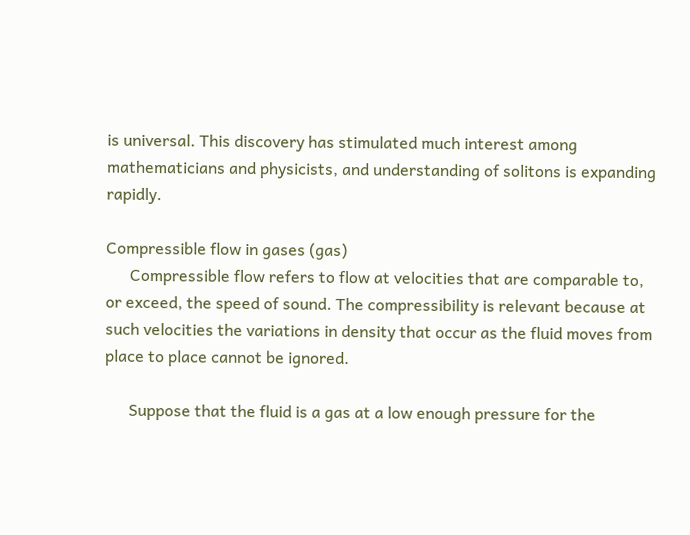is universal. This discovery has stimulated much interest among mathematicians and physicists, and understanding of solitons is expanding rapidly.

Compressible flow in gases (gas)
      Compressible flow refers to flow at velocities that are comparable to, or exceed, the speed of sound. The compressibility is relevant because at such velocities the variations in density that occur as the fluid moves from place to place cannot be ignored.

      Suppose that the fluid is a gas at a low enough pressure for the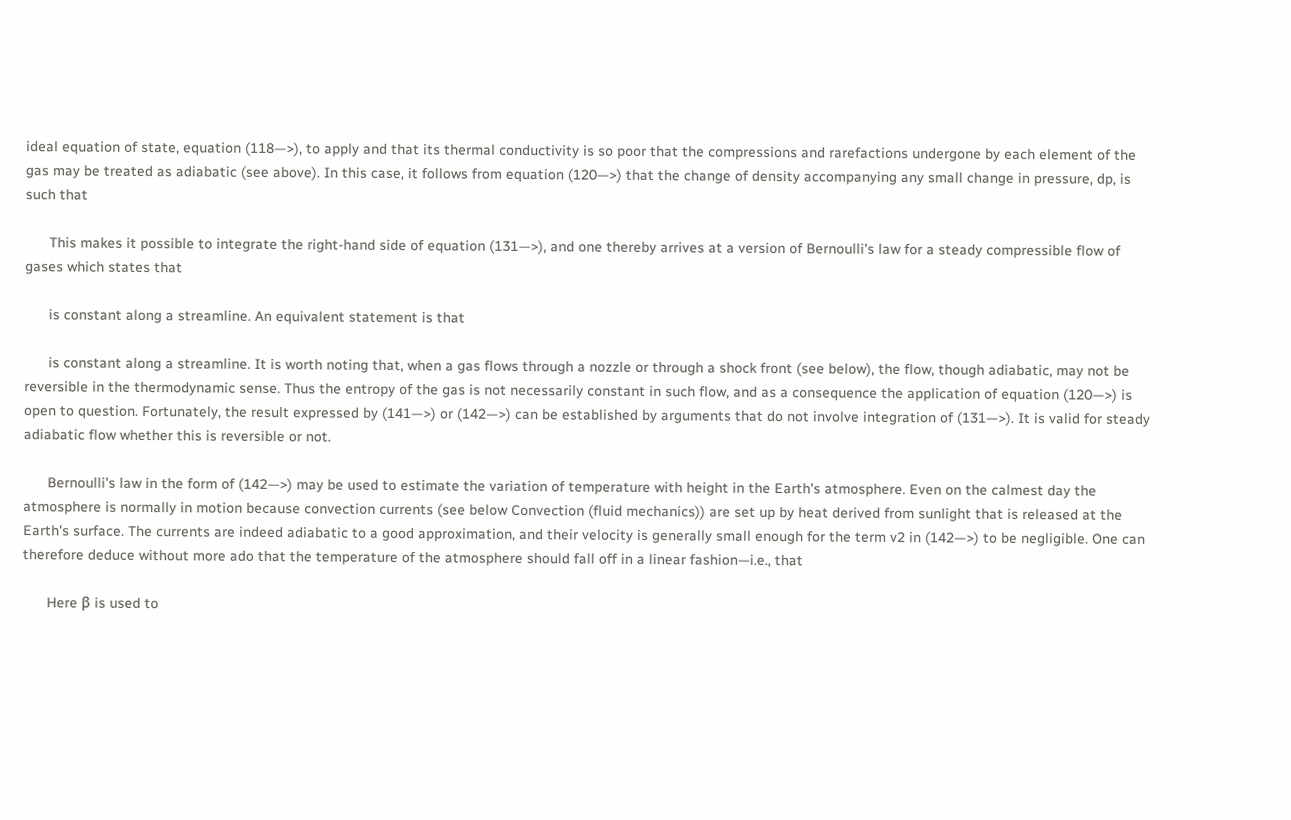ideal equation of state, equation (118—>), to apply and that its thermal conductivity is so poor that the compressions and rarefactions undergone by each element of the gas may be treated as adiabatic (see above). In this case, it follows from equation (120—>) that the change of density accompanying any small change in pressure, dp, is such that

      This makes it possible to integrate the right-hand side of equation (131—>), and one thereby arrives at a version of Bernoulli's law for a steady compressible flow of gases which states that

      is constant along a streamline. An equivalent statement is that

      is constant along a streamline. It is worth noting that, when a gas flows through a nozzle or through a shock front (see below), the flow, though adiabatic, may not be reversible in the thermodynamic sense. Thus the entropy of the gas is not necessarily constant in such flow, and as a consequence the application of equation (120—>) is open to question. Fortunately, the result expressed by (141—>) or (142—>) can be established by arguments that do not involve integration of (131—>). It is valid for steady adiabatic flow whether this is reversible or not.

      Bernoulli's law in the form of (142—>) may be used to estimate the variation of temperature with height in the Earth's atmosphere. Even on the calmest day the atmosphere is normally in motion because convection currents (see below Convection (fluid mechanics)) are set up by heat derived from sunlight that is released at the Earth's surface. The currents are indeed adiabatic to a good approximation, and their velocity is generally small enough for the term v2 in (142—>) to be negligible. One can therefore deduce without more ado that the temperature of the atmosphere should fall off in a linear fashion—i.e., that

      Here β is used to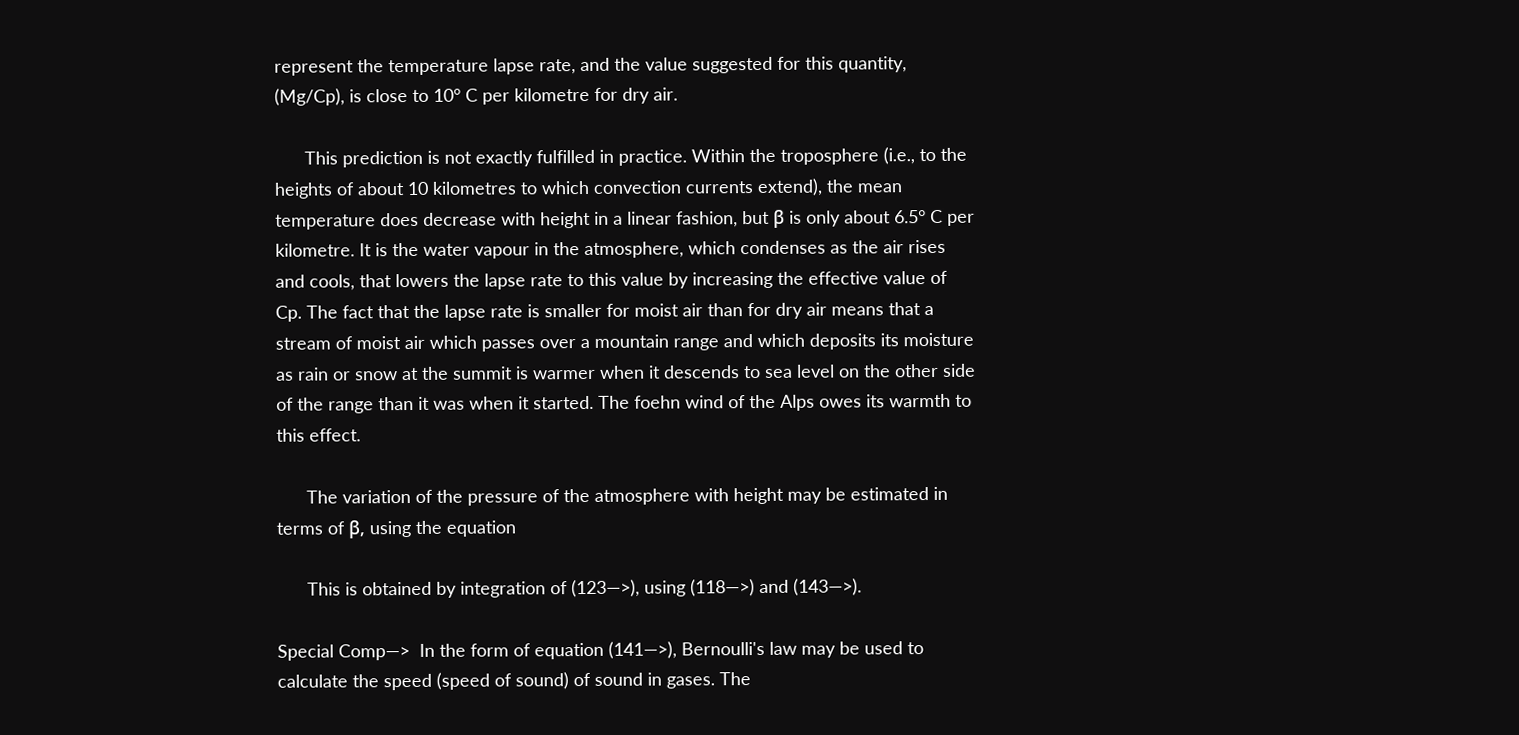represent the temperature lapse rate, and the value suggested for this quantity, (Mg/Cp), is close to 10° C per kilometre for dry air.

      This prediction is not exactly fulfilled in practice. Within the troposphere (i.e., to the heights of about 10 kilometres to which convection currents extend), the mean temperature does decrease with height in a linear fashion, but β is only about 6.5° C per kilometre. It is the water vapour in the atmosphere, which condenses as the air rises and cools, that lowers the lapse rate to this value by increasing the effective value of Cp. The fact that the lapse rate is smaller for moist air than for dry air means that a stream of moist air which passes over a mountain range and which deposits its moisture as rain or snow at the summit is warmer when it descends to sea level on the other side of the range than it was when it started. The foehn wind of the Alps owes its warmth to this effect.

      The variation of the pressure of the atmosphere with height may be estimated in terms of β, using the equation

      This is obtained by integration of (123—>), using (118—>) and (143—>).

Special Comp—>  In the form of equation (141—>), Bernoulli's law may be used to calculate the speed (speed of sound) of sound in gases. The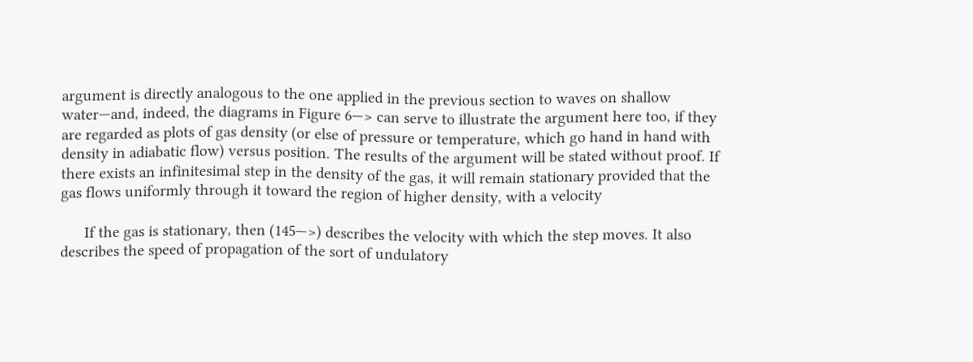argument is directly analogous to the one applied in the previous section to waves on shallow water—and, indeed, the diagrams in Figure 6—> can serve to illustrate the argument here too, if they are regarded as plots of gas density (or else of pressure or temperature, which go hand in hand with density in adiabatic flow) versus position. The results of the argument will be stated without proof. If there exists an infinitesimal step in the density of the gas, it will remain stationary provided that the gas flows uniformly through it toward the region of higher density, with a velocity

      If the gas is stationary, then (145—>) describes the velocity with which the step moves. It also describes the speed of propagation of the sort of undulatory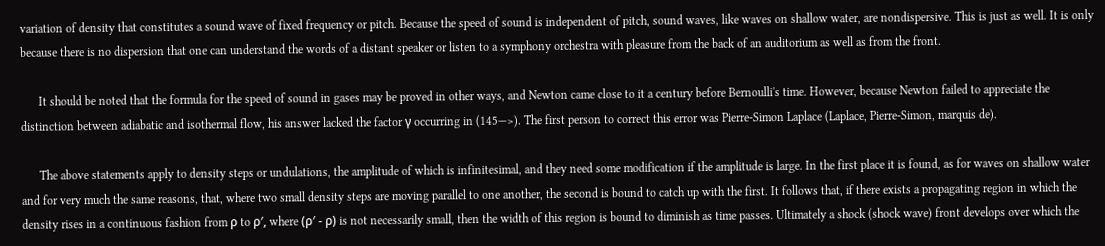variation of density that constitutes a sound wave of fixed frequency or pitch. Because the speed of sound is independent of pitch, sound waves, like waves on shallow water, are nondispersive. This is just as well. It is only because there is no dispersion that one can understand the words of a distant speaker or listen to a symphony orchestra with pleasure from the back of an auditorium as well as from the front.

      It should be noted that the formula for the speed of sound in gases may be proved in other ways, and Newton came close to it a century before Bernoulli's time. However, because Newton failed to appreciate the distinction between adiabatic and isothermal flow, his answer lacked the factor γ occurring in (145—>). The first person to correct this error was Pierre-Simon Laplace (Laplace, Pierre-Simon, marquis de).

      The above statements apply to density steps or undulations, the amplitude of which is infinitesimal, and they need some modification if the amplitude is large. In the first place it is found, as for waves on shallow water and for very much the same reasons, that, where two small density steps are moving parallel to one another, the second is bound to catch up with the first. It follows that, if there exists a propagating region in which the density rises in a continuous fashion from ρ to ρ′, where (ρ′ - ρ) is not necessarily small, then the width of this region is bound to diminish as time passes. Ultimately a shock (shock wave) front develops over which the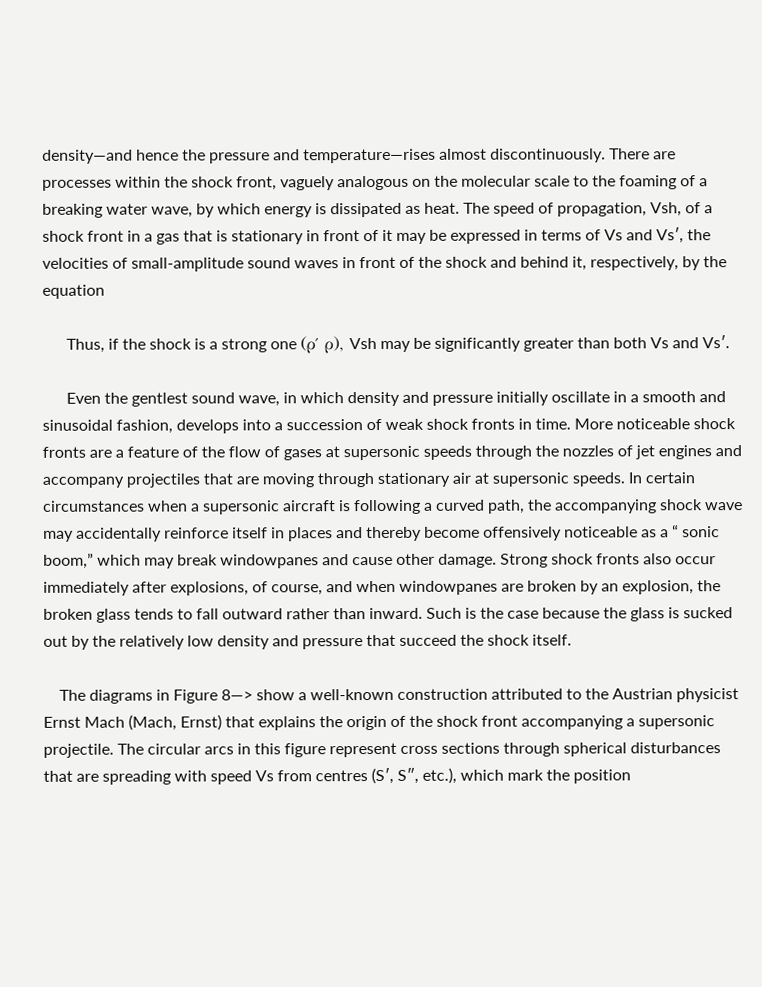density—and hence the pressure and temperature—rises almost discontinuously. There are processes within the shock front, vaguely analogous on the molecular scale to the foaming of a breaking water wave, by which energy is dissipated as heat. The speed of propagation, Vsh, of a shock front in a gas that is stationary in front of it may be expressed in terms of Vs and Vs′, the velocities of small-amplitude sound waves in front of the shock and behind it, respectively, by the equation

      Thus, if the shock is a strong one (ρ′ ρ), Vsh may be significantly greater than both Vs and Vs′.

      Even the gentlest sound wave, in which density and pressure initially oscillate in a smooth and sinusoidal fashion, develops into a succession of weak shock fronts in time. More noticeable shock fronts are a feature of the flow of gases at supersonic speeds through the nozzles of jet engines and accompany projectiles that are moving through stationary air at supersonic speeds. In certain circumstances when a supersonic aircraft is following a curved path, the accompanying shock wave may accidentally reinforce itself in places and thereby become offensively noticeable as a “ sonic boom,” which may break windowpanes and cause other damage. Strong shock fronts also occur immediately after explosions, of course, and when windowpanes are broken by an explosion, the broken glass tends to fall outward rather than inward. Such is the case because the glass is sucked out by the relatively low density and pressure that succeed the shock itself.

    The diagrams in Figure 8—> show a well-known construction attributed to the Austrian physicist Ernst Mach (Mach, Ernst) that explains the origin of the shock front accompanying a supersonic projectile. The circular arcs in this figure represent cross sections through spherical disturbances that are spreading with speed Vs from centres (S′, S″, etc.), which mark the position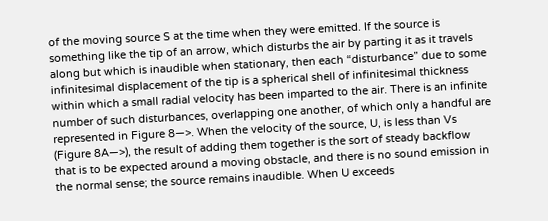of the moving source S at the time when they were emitted. If the source is something like the tip of an arrow, which disturbs the air by parting it as it travels along but which is inaudible when stationary, then each “disturbance” due to some infinitesimal displacement of the tip is a spherical shell of infinitesimal thickness within which a small radial velocity has been imparted to the air. There is an infinite number of such disturbances, overlapping one another, of which only a handful are represented in Figure 8—>. When the velocity of the source, U, is less than Vs (Figure 8A—>), the result of adding them together is the sort of steady backflow that is to be expected around a moving obstacle, and there is no sound emission in the normal sense; the source remains inaudible. When U exceeds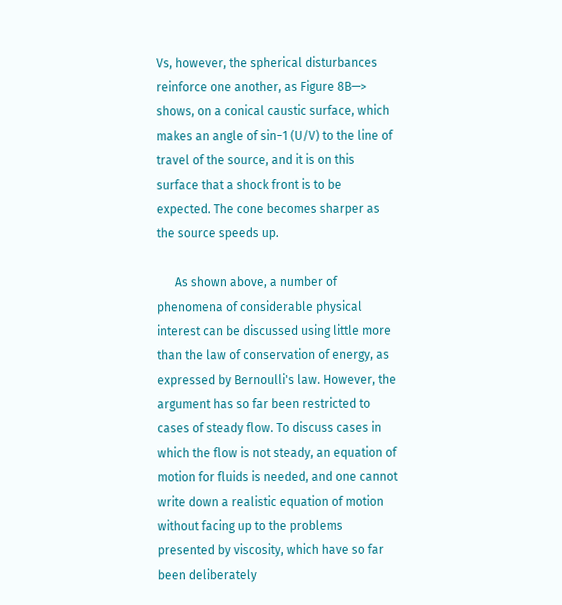Vs, however, the spherical disturbances reinforce one another, as Figure 8B—> shows, on a conical caustic surface, which makes an angle of sin−1 (U/V) to the line of travel of the source, and it is on this surface that a shock front is to be expected. The cone becomes sharper as the source speeds up.

      As shown above, a number of phenomena of considerable physical interest can be discussed using little more than the law of conservation of energy, as expressed by Bernoulli's law. However, the argument has so far been restricted to cases of steady flow. To discuss cases in which the flow is not steady, an equation of motion for fluids is needed, and one cannot write down a realistic equation of motion without facing up to the problems presented by viscosity, which have so far been deliberately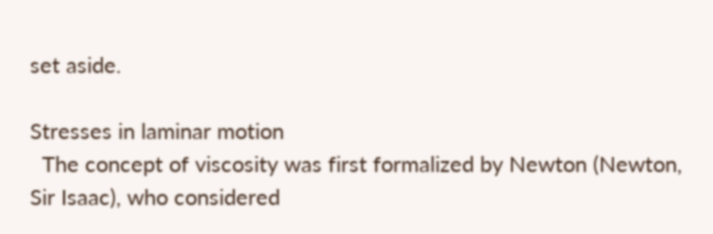set aside.

Stresses in laminar motion
  The concept of viscosity was first formalized by Newton (Newton, Sir Isaac), who considered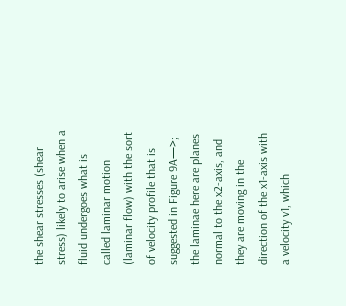the shear stresses (shear stress) likely to arise when a fluid undergoes what is called laminar motion (laminar flow) with the sort of velocity profile that is suggested in Figure 9A—>; the laminae here are planes normal to the x2-axis, and they are moving in the direction of the x1-axis with a velocity v1, which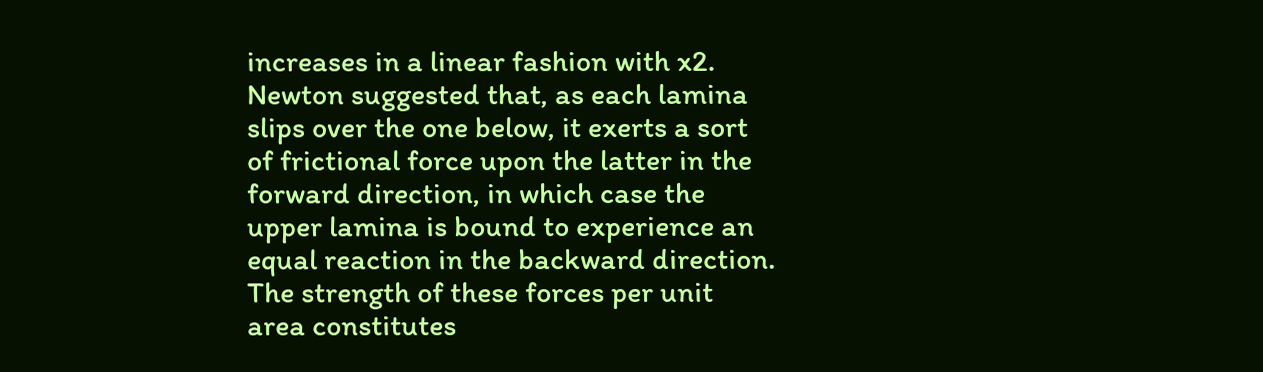increases in a linear fashion with x2. Newton suggested that, as each lamina slips over the one below, it exerts a sort of frictional force upon the latter in the forward direction, in which case the upper lamina is bound to experience an equal reaction in the backward direction. The strength of these forces per unit area constitutes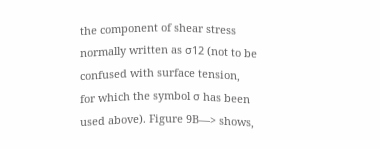the component of shear stress normally written as σ12 (not to be confused with surface tension, for which the symbol σ has been used above). Figure 9B—> shows,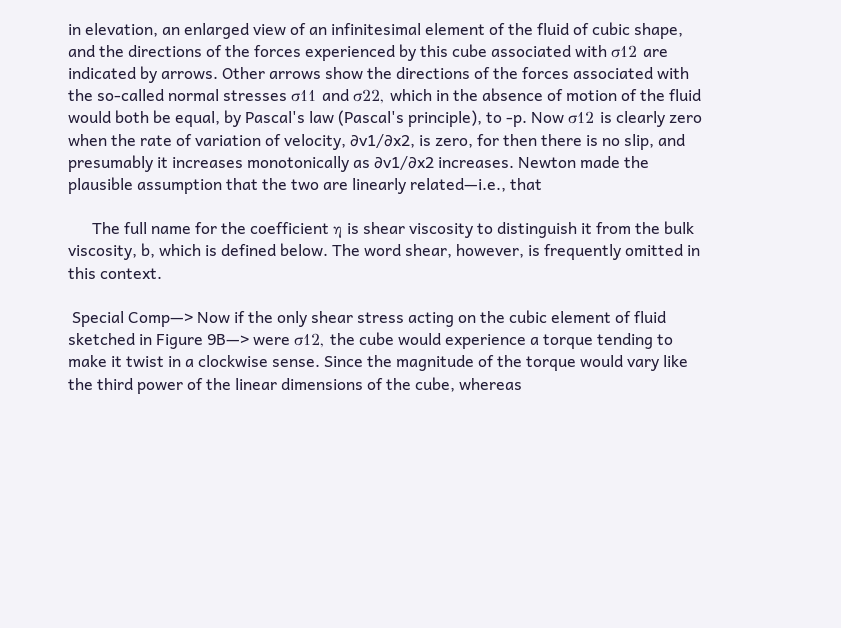in elevation, an enlarged view of an infinitesimal element of the fluid of cubic shape, and the directions of the forces experienced by this cube associated with σ12 are indicated by arrows. Other arrows show the directions of the forces associated with the so-called normal stresses σ11 and σ22, which in the absence of motion of the fluid would both be equal, by Pascal's law (Pascal's principle), to -p. Now σ12 is clearly zero when the rate of variation of velocity, ∂v1/∂x2, is zero, for then there is no slip, and presumably it increases monotonically as ∂v1/∂x2 increases. Newton made the plausible assumption that the two are linearly related—i.e., that

      The full name for the coefficient η is shear viscosity to distinguish it from the bulk viscosity, b, which is defined below. The word shear, however, is frequently omitted in this context.

 Special Comp—> Now if the only shear stress acting on the cubic element of fluid sketched in Figure 9B—> were σ12, the cube would experience a torque tending to make it twist in a clockwise sense. Since the magnitude of the torque would vary like the third power of the linear dimensions of the cube, whereas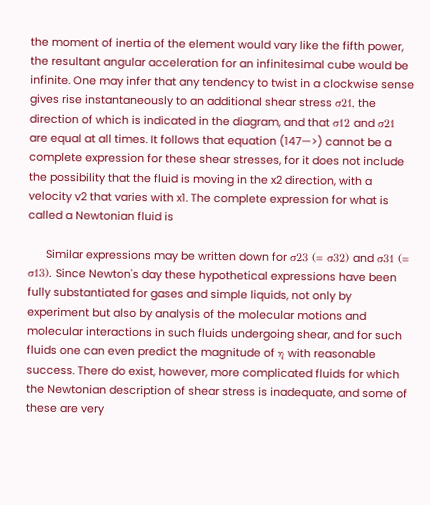the moment of inertia of the element would vary like the fifth power, the resultant angular acceleration for an infinitesimal cube would be infinite. One may infer that any tendency to twist in a clockwise sense gives rise instantaneously to an additional shear stress σ21, the direction of which is indicated in the diagram, and that σ12 and σ21 are equal at all times. It follows that equation (147—>) cannot be a complete expression for these shear stresses, for it does not include the possibility that the fluid is moving in the x2 direction, with a velocity v2 that varies with x1. The complete expression for what is called a Newtonian fluid is

      Similar expressions may be written down for σ23 (= σ32) and σ31 (= σ13). Since Newton's day these hypothetical expressions have been fully substantiated for gases and simple liquids, not only by experiment but also by analysis of the molecular motions and molecular interactions in such fluids undergoing shear, and for such fluids one can even predict the magnitude of η with reasonable success. There do exist, however, more complicated fluids for which the Newtonian description of shear stress is inadequate, and some of these are very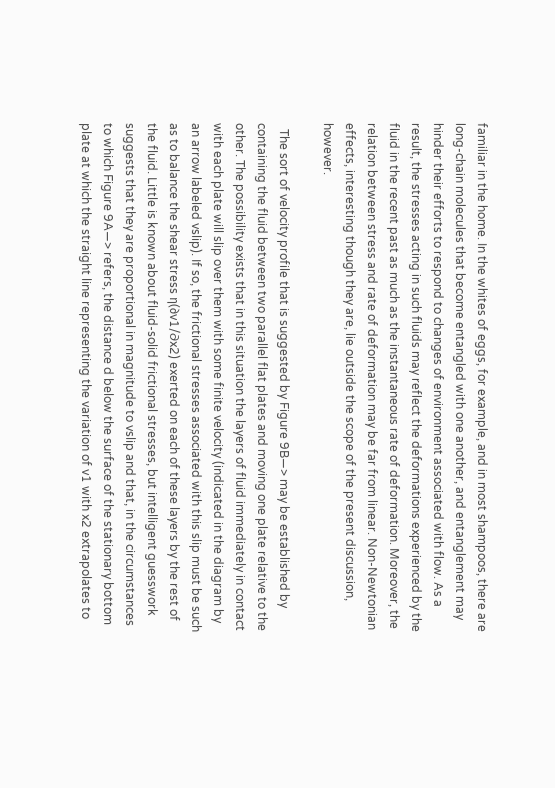familiar in the home. In the whites of eggs, for example, and in most shampoos, there are long-chain molecules that become entangled with one another, and entanglement may hinder their efforts to respond to changes of environment associated with flow. As a result, the stresses acting in such fluids may reflect the deformations experienced by the fluid in the recent past as much as the instantaneous rate of deformation. Moreover, the relation between stress and rate of deformation may be far from linear. Non-Newtonian effects, interesting though they are, lie outside the scope of the present discussion, however.

  The sort of velocity profile that is suggested by Figure 9B—> may be established by containing the fluid between two parallel flat plates and moving one plate relative to the other. The possibility exists that in this situation the layers of fluid immediately in contact with each plate will slip over them with some finite velocity (indicated in the diagram by an arrow labeled vslip). If so, the frictional stresses associated with this slip must be such as to balance the shear stress η(∂v1/∂x2) exerted on each of these layers by the rest of the fluid. Little is known about fluid-solid frictional stresses, but intelligent guesswork suggests that they are proportional in magnitude to vslip and that, in the circumstances to which Figure 9A—> refers, the distance d below the surface of the stationary bottom plate at which the straight line representing the variation of v1 with x2 extrapolates to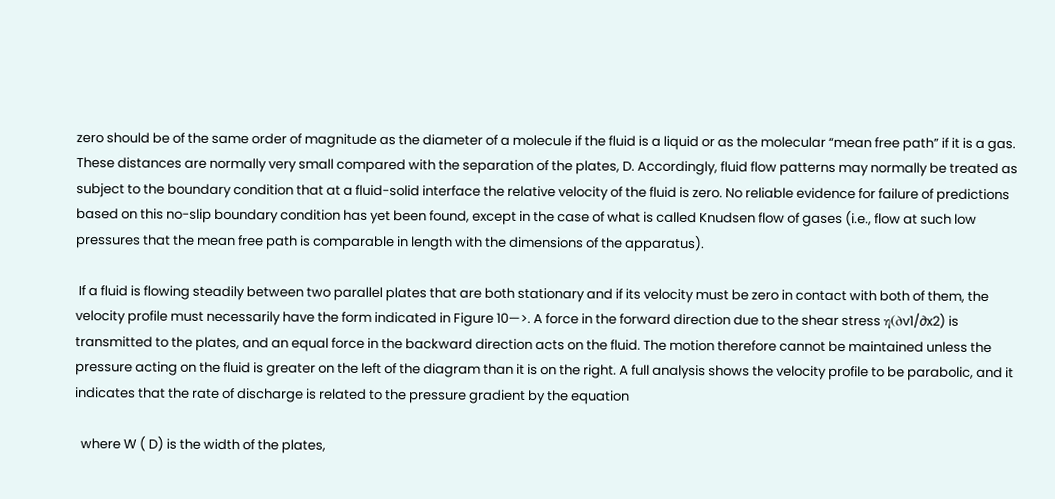zero should be of the same order of magnitude as the diameter of a molecule if the fluid is a liquid or as the molecular “mean free path” if it is a gas. These distances are normally very small compared with the separation of the plates, D. Accordingly, fluid flow patterns may normally be treated as subject to the boundary condition that at a fluid-solid interface the relative velocity of the fluid is zero. No reliable evidence for failure of predictions based on this no-slip boundary condition has yet been found, except in the case of what is called Knudsen flow of gases (i.e., flow at such low pressures that the mean free path is comparable in length with the dimensions of the apparatus).

 If a fluid is flowing steadily between two parallel plates that are both stationary and if its velocity must be zero in contact with both of them, the velocity profile must necessarily have the form indicated in Figure 10—>. A force in the forward direction due to the shear stress η(∂v1/∂x2) is transmitted to the plates, and an equal force in the backward direction acts on the fluid. The motion therefore cannot be maintained unless the pressure acting on the fluid is greater on the left of the diagram than it is on the right. A full analysis shows the velocity profile to be parabolic, and it indicates that the rate of discharge is related to the pressure gradient by the equation

  where W ( D) is the width of the plates,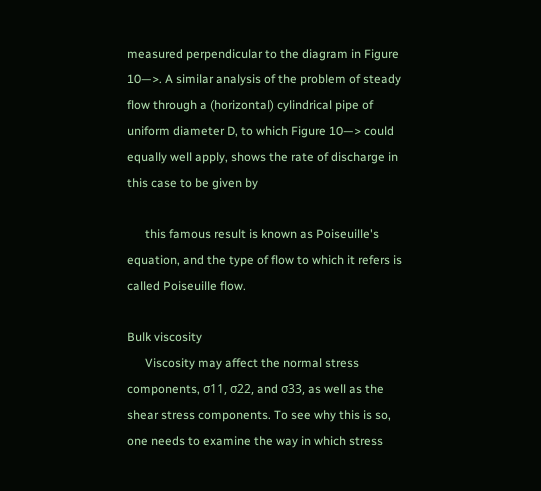measured perpendicular to the diagram in Figure 10—>. A similar analysis of the problem of steady flow through a (horizontal) cylindrical pipe of uniform diameter D, to which Figure 10—> could equally well apply, shows the rate of discharge in this case to be given by

      this famous result is known as Poiseuille's equation, and the type of flow to which it refers is called Poiseuille flow.

Bulk viscosity
      Viscosity may affect the normal stress components, σ11, σ22, and σ33, as well as the shear stress components. To see why this is so, one needs to examine the way in which stress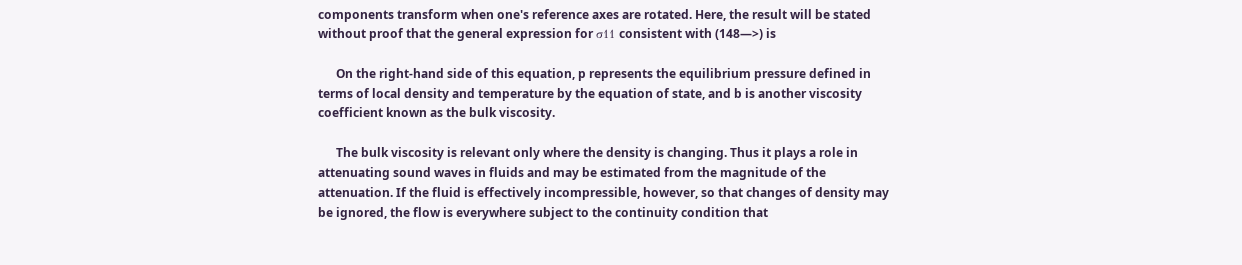components transform when one's reference axes are rotated. Here, the result will be stated without proof that the general expression for σ11 consistent with (148—>) is

      On the right-hand side of this equation, p represents the equilibrium pressure defined in terms of local density and temperature by the equation of state, and b is another viscosity coefficient known as the bulk viscosity.

      The bulk viscosity is relevant only where the density is changing. Thus it plays a role in attenuating sound waves in fluids and may be estimated from the magnitude of the attenuation. If the fluid is effectively incompressible, however, so that changes of density may be ignored, the flow is everywhere subject to the continuity condition that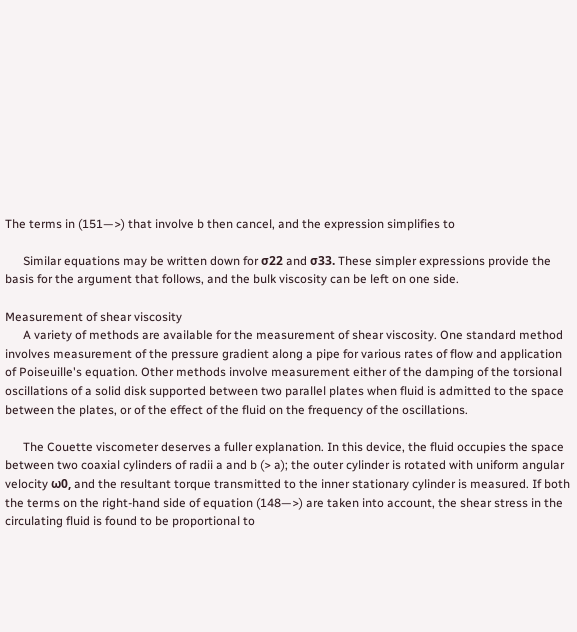The terms in (151—>) that involve b then cancel, and the expression simplifies to

      Similar equations may be written down for σ22 and σ33. These simpler expressions provide the basis for the argument that follows, and the bulk viscosity can be left on one side.

Measurement of shear viscosity
      A variety of methods are available for the measurement of shear viscosity. One standard method involves measurement of the pressure gradient along a pipe for various rates of flow and application of Poiseuille's equation. Other methods involve measurement either of the damping of the torsional oscillations of a solid disk supported between two parallel plates when fluid is admitted to the space between the plates, or of the effect of the fluid on the frequency of the oscillations.

      The Couette viscometer deserves a fuller explanation. In this device, the fluid occupies the space between two coaxial cylinders of radii a and b (> a); the outer cylinder is rotated with uniform angular velocity ω0, and the resultant torque transmitted to the inner stationary cylinder is measured. If both the terms on the right-hand side of equation (148—>) are taken into account, the shear stress in the circulating fluid is found to be proportional to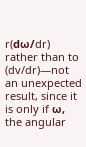r(dω/dr) rather than to (dv/dr)—not an unexpected result, since it is only if ω, the angular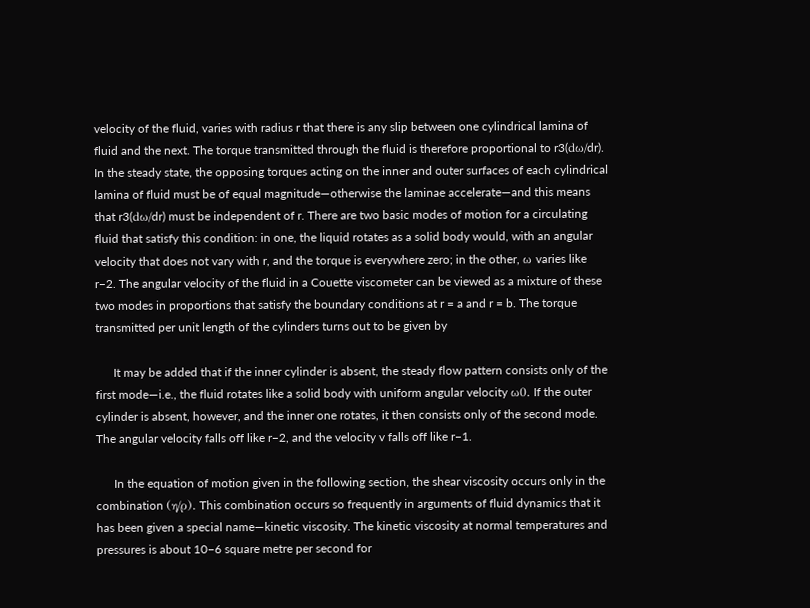velocity of the fluid, varies with radius r that there is any slip between one cylindrical lamina of fluid and the next. The torque transmitted through the fluid is therefore proportional to r3(dω/dr). In the steady state, the opposing torques acting on the inner and outer surfaces of each cylindrical lamina of fluid must be of equal magnitude—otherwise the laminae accelerate—and this means that r3(dω/dr) must be independent of r. There are two basic modes of motion for a circulating fluid that satisfy this condition: in one, the liquid rotates as a solid body would, with an angular velocity that does not vary with r, and the torque is everywhere zero; in the other, ω varies like r−2. The angular velocity of the fluid in a Couette viscometer can be viewed as a mixture of these two modes in proportions that satisfy the boundary conditions at r = a and r = b. The torque transmitted per unit length of the cylinders turns out to be given by

      It may be added that if the inner cylinder is absent, the steady flow pattern consists only of the first mode—i.e., the fluid rotates like a solid body with uniform angular velocity ω0. If the outer cylinder is absent, however, and the inner one rotates, it then consists only of the second mode. The angular velocity falls off like r−2, and the velocity v falls off like r−1.

      In the equation of motion given in the following section, the shear viscosity occurs only in the combination (η/ρ). This combination occurs so frequently in arguments of fluid dynamics that it has been given a special name—kinetic viscosity. The kinetic viscosity at normal temperatures and pressures is about 10−6 square metre per second for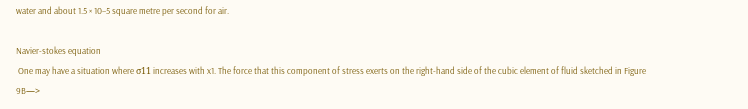water and about 1.5 × 10−5 square metre per second for air.

Navier-stokes equation
 One may have a situation where σ11 increases with x1. The force that this component of stress exerts on the right-hand side of the cubic element of fluid sketched in Figure 9B—>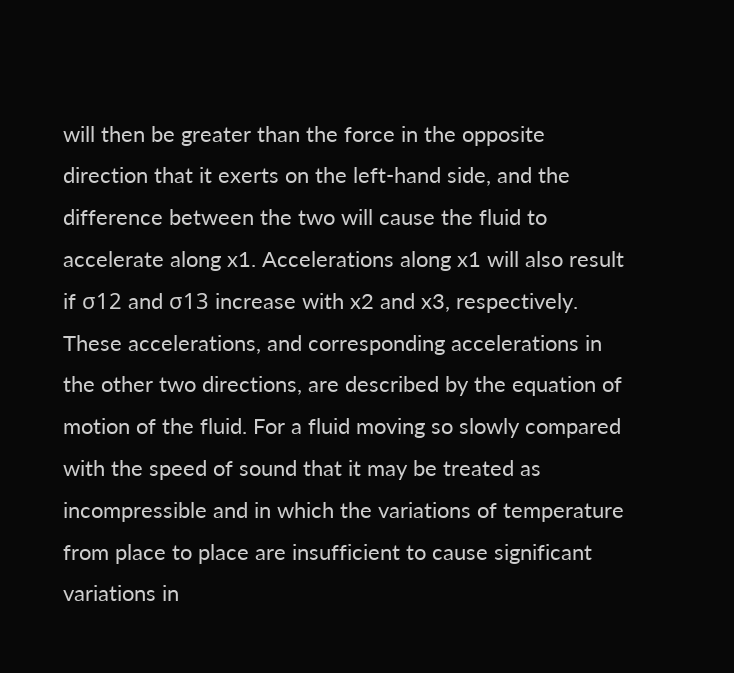will then be greater than the force in the opposite direction that it exerts on the left-hand side, and the difference between the two will cause the fluid to accelerate along x1. Accelerations along x1 will also result if σ12 and σ13 increase with x2 and x3, respectively. These accelerations, and corresponding accelerations in the other two directions, are described by the equation of motion of the fluid. For a fluid moving so slowly compared with the speed of sound that it may be treated as incompressible and in which the variations of temperature from place to place are insufficient to cause significant variations in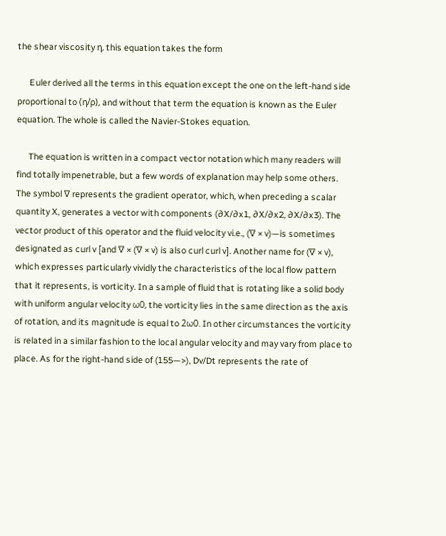the shear viscosity η, this equation takes the form

      Euler derived all the terms in this equation except the one on the left-hand side proportional to (η/ρ), and without that term the equation is known as the Euler equation. The whole is called the Navier-Stokes equation.

      The equation is written in a compact vector notation which many readers will find totally impenetrable, but a few words of explanation may help some others. The symbol ∇ represents the gradient operator, which, when preceding a scalar quantity X, generates a vector with components (∂X/∂x1, ∂X/∂x2, ∂X/∂x3). The vector product of this operator and the fluid velocity vi.e., (∇ × v)—is sometimes designated as curl v [and ∇ × (∇ × v) is also curl curl v]. Another name for (∇ × v), which expresses particularly vividly the characteristics of the local flow pattern that it represents, is vorticity. In a sample of fluid that is rotating like a solid body with uniform angular velocity ω0, the vorticity lies in the same direction as the axis of rotation, and its magnitude is equal to 2ω0. In other circumstances the vorticity is related in a similar fashion to the local angular velocity and may vary from place to place. As for the right-hand side of (155—>), Dv/Dt represents the rate of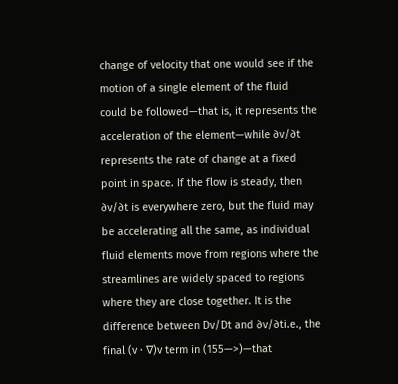change of velocity that one would see if the motion of a single element of the fluid could be followed—that is, it represents the acceleration of the element—while ∂v/∂t represents the rate of change at a fixed point in space. If the flow is steady, then ∂v/∂t is everywhere zero, but the fluid may be accelerating all the same, as individual fluid elements move from regions where the streamlines are widely spaced to regions where they are close together. It is the difference between Dv/Dt and ∂v/∂ti.e., the final (v · ∇)v term in (155—>)—that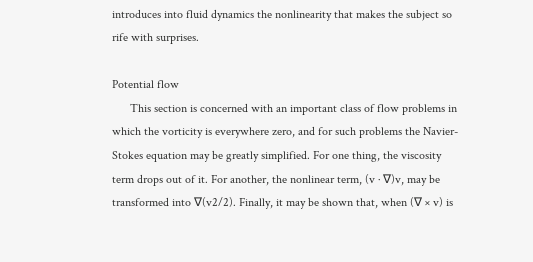introduces into fluid dynamics the nonlinearity that makes the subject so rife with surprises.

Potential flow
      This section is concerned with an important class of flow problems in which the vorticity is everywhere zero, and for such problems the Navier-Stokes equation may be greatly simplified. For one thing, the viscosity term drops out of it. For another, the nonlinear term, (v · ∇)v, may be transformed into ∇(v2/2). Finally, it may be shown that, when (∇ × v) is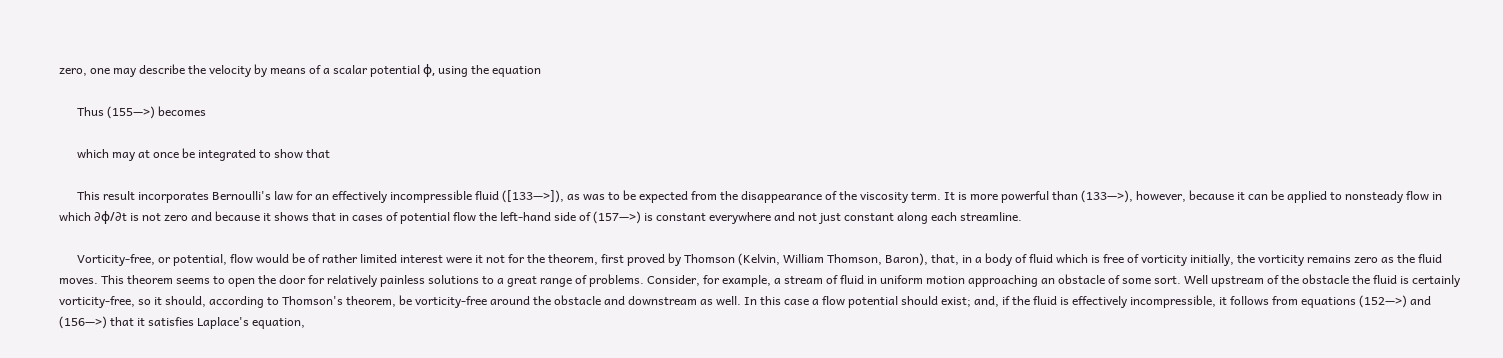zero, one may describe the velocity by means of a scalar potential ϕ, using the equation

      Thus (155—>) becomes

      which may at once be integrated to show that

      This result incorporates Bernoulli's law for an effectively incompressible fluid ([133—>]), as was to be expected from the disappearance of the viscosity term. It is more powerful than (133—>), however, because it can be applied to nonsteady flow in which ∂ϕ/∂t is not zero and because it shows that in cases of potential flow the left-hand side of (157—>) is constant everywhere and not just constant along each streamline.

      Vorticity-free, or potential, flow would be of rather limited interest were it not for the theorem, first proved by Thomson (Kelvin, William Thomson, Baron), that, in a body of fluid which is free of vorticity initially, the vorticity remains zero as the fluid moves. This theorem seems to open the door for relatively painless solutions to a great range of problems. Consider, for example, a stream of fluid in uniform motion approaching an obstacle of some sort. Well upstream of the obstacle the fluid is certainly vorticity-free, so it should, according to Thomson's theorem, be vorticity-free around the obstacle and downstream as well. In this case a flow potential should exist; and, if the fluid is effectively incompressible, it follows from equations (152—>) and (156—>) that it satisfies Laplace's equation,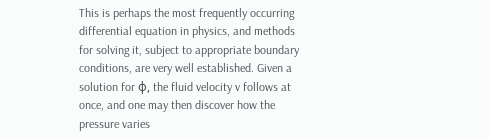This is perhaps the most frequently occurring differential equation in physics, and methods for solving it, subject to appropriate boundary conditions, are very well established. Given a solution for ϕ, the fluid velocity v follows at once, and one may then discover how the pressure varies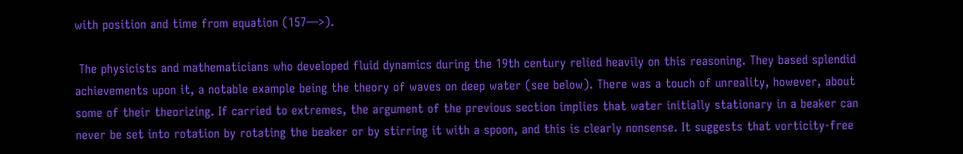with position and time from equation (157—>).

 The physicists and mathematicians who developed fluid dynamics during the 19th century relied heavily on this reasoning. They based splendid achievements upon it, a notable example being the theory of waves on deep water (see below). There was a touch of unreality, however, about some of their theorizing. If carried to extremes, the argument of the previous section implies that water initially stationary in a beaker can never be set into rotation by rotating the beaker or by stirring it with a spoon, and this is clearly nonsense. It suggests that vorticity-free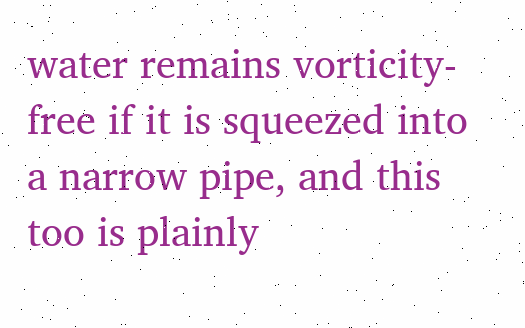water remains vorticity-free if it is squeezed into a narrow pipe, and this too is plainly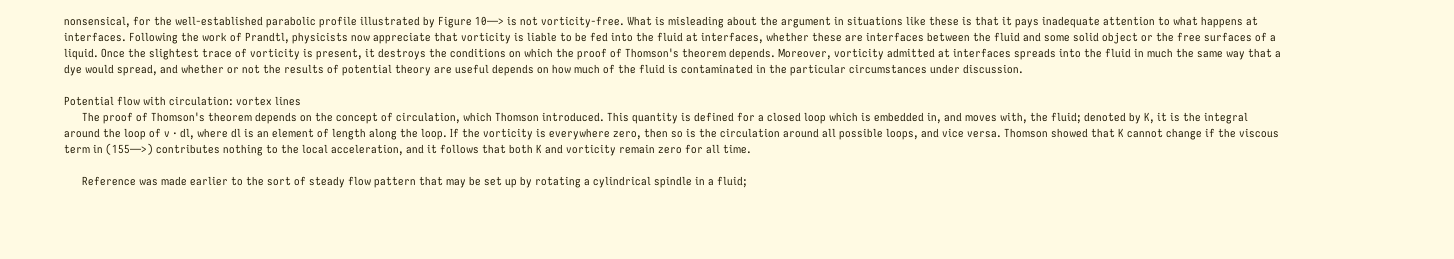nonsensical, for the well-established parabolic profile illustrated by Figure 10—> is not vorticity-free. What is misleading about the argument in situations like these is that it pays inadequate attention to what happens at interfaces. Following the work of Prandtl, physicists now appreciate that vorticity is liable to be fed into the fluid at interfaces, whether these are interfaces between the fluid and some solid object or the free surfaces of a liquid. Once the slightest trace of vorticity is present, it destroys the conditions on which the proof of Thomson's theorem depends. Moreover, vorticity admitted at interfaces spreads into the fluid in much the same way that a dye would spread, and whether or not the results of potential theory are useful depends on how much of the fluid is contaminated in the particular circumstances under discussion.

Potential flow with circulation: vortex lines
      The proof of Thomson's theorem depends on the concept of circulation, which Thomson introduced. This quantity is defined for a closed loop which is embedded in, and moves with, the fluid; denoted by K, it is the integral around the loop of v · dl, where dl is an element of length along the loop. If the vorticity is everywhere zero, then so is the circulation around all possible loops, and vice versa. Thomson showed that K cannot change if the viscous term in (155—>) contributes nothing to the local acceleration, and it follows that both K and vorticity remain zero for all time.

      Reference was made earlier to the sort of steady flow pattern that may be set up by rotating a cylindrical spindle in a fluid;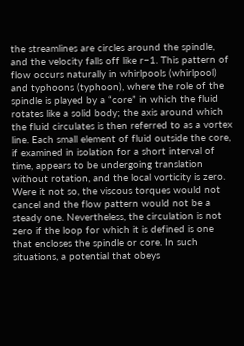the streamlines are circles around the spindle, and the velocity falls off like r−1. This pattern of flow occurs naturally in whirlpools (whirlpool) and typhoons (typhoon), where the role of the spindle is played by a “core” in which the fluid rotates like a solid body; the axis around which the fluid circulates is then referred to as a vortex line. Each small element of fluid outside the core, if examined in isolation for a short interval of time, appears to be undergoing translation without rotation, and the local vorticity is zero. Were it not so, the viscous torques would not cancel and the flow pattern would not be a steady one. Nevertheless, the circulation is not zero if the loop for which it is defined is one that encloses the spindle or core. In such situations, a potential that obeys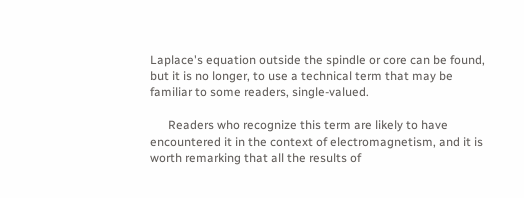Laplace's equation outside the spindle or core can be found, but it is no longer, to use a technical term that may be familiar to some readers, single-valued.

      Readers who recognize this term are likely to have encountered it in the context of electromagnetism, and it is worth remarking that all the results of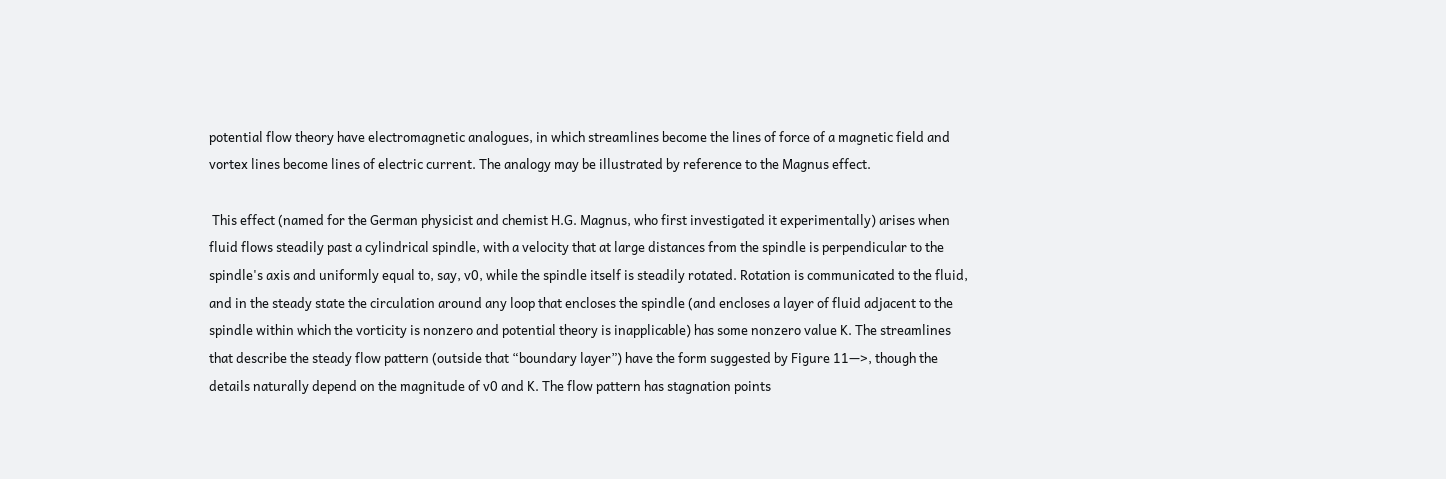potential flow theory have electromagnetic analogues, in which streamlines become the lines of force of a magnetic field and vortex lines become lines of electric current. The analogy may be illustrated by reference to the Magnus effect.

 This effect (named for the German physicist and chemist H.G. Magnus, who first investigated it experimentally) arises when fluid flows steadily past a cylindrical spindle, with a velocity that at large distances from the spindle is perpendicular to the spindle's axis and uniformly equal to, say, v0, while the spindle itself is steadily rotated. Rotation is communicated to the fluid, and in the steady state the circulation around any loop that encloses the spindle (and encloses a layer of fluid adjacent to the spindle within which the vorticity is nonzero and potential theory is inapplicable) has some nonzero value K. The streamlines that describe the steady flow pattern (outside that “boundary layer”) have the form suggested by Figure 11—>, though the details naturally depend on the magnitude of v0 and K. The flow pattern has stagnation points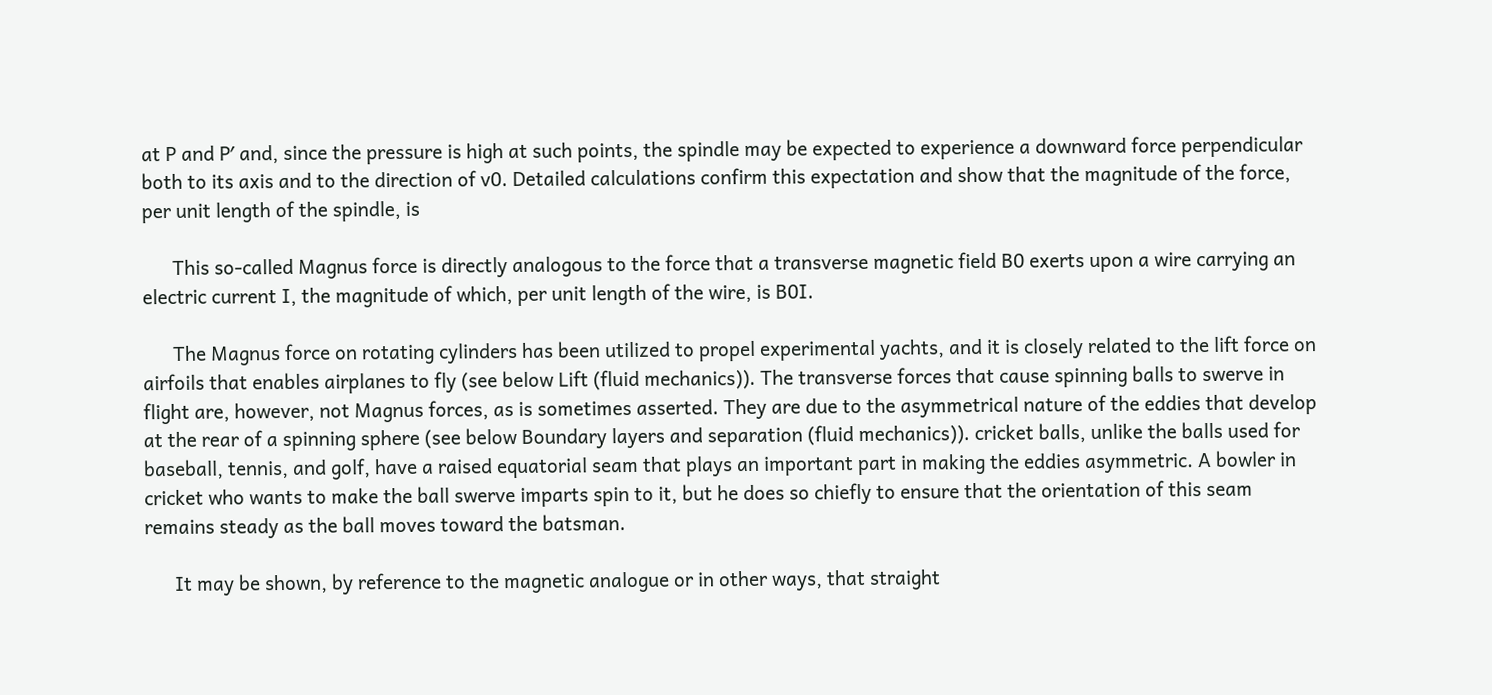at P and P′ and, since the pressure is high at such points, the spindle may be expected to experience a downward force perpendicular both to its axis and to the direction of v0. Detailed calculations confirm this expectation and show that the magnitude of the force, per unit length of the spindle, is

      This so-called Magnus force is directly analogous to the force that a transverse magnetic field B0 exerts upon a wire carrying an electric current I, the magnitude of which, per unit length of the wire, is B0I.

      The Magnus force on rotating cylinders has been utilized to propel experimental yachts, and it is closely related to the lift force on airfoils that enables airplanes to fly (see below Lift (fluid mechanics)). The transverse forces that cause spinning balls to swerve in flight are, however, not Magnus forces, as is sometimes asserted. They are due to the asymmetrical nature of the eddies that develop at the rear of a spinning sphere (see below Boundary layers and separation (fluid mechanics)). cricket balls, unlike the balls used for baseball, tennis, and golf, have a raised equatorial seam that plays an important part in making the eddies asymmetric. A bowler in cricket who wants to make the ball swerve imparts spin to it, but he does so chiefly to ensure that the orientation of this seam remains steady as the ball moves toward the batsman.

      It may be shown, by reference to the magnetic analogue or in other ways, that straight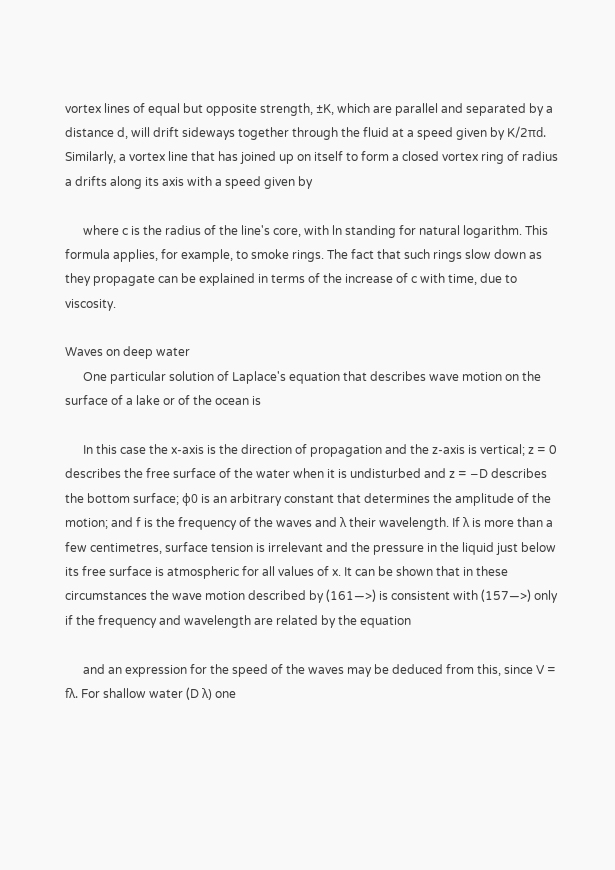vortex lines of equal but opposite strength, ±K, which are parallel and separated by a distance d, will drift sideways together through the fluid at a speed given by K/2πd. Similarly, a vortex line that has joined up on itself to form a closed vortex ring of radius a drifts along its axis with a speed given by

      where c is the radius of the line's core, with ln standing for natural logarithm. This formula applies, for example, to smoke rings. The fact that such rings slow down as they propagate can be explained in terms of the increase of c with time, due to viscosity.

Waves on deep water
      One particular solution of Laplace's equation that describes wave motion on the surface of a lake or of the ocean is

      In this case the x-axis is the direction of propagation and the z-axis is vertical; z = 0 describes the free surface of the water when it is undisturbed and z = −D describes the bottom surface; ϕ0 is an arbitrary constant that determines the amplitude of the motion; and f is the frequency of the waves and λ their wavelength. If λ is more than a few centimetres, surface tension is irrelevant and the pressure in the liquid just below its free surface is atmospheric for all values of x. It can be shown that in these circumstances the wave motion described by (161—>) is consistent with (157—>) only if the frequency and wavelength are related by the equation

      and an expression for the speed of the waves may be deduced from this, since V = fλ. For shallow water (D λ) one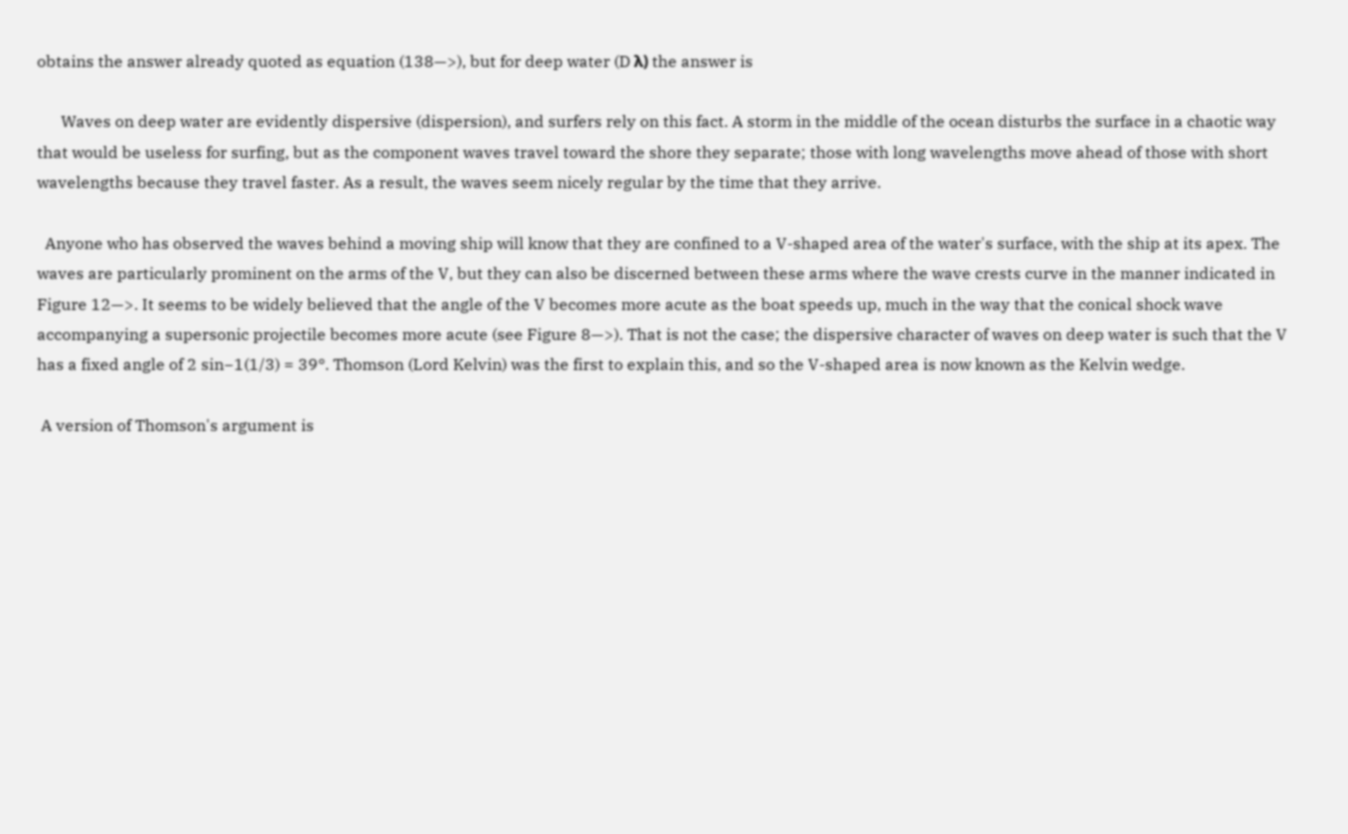obtains the answer already quoted as equation (138—>), but for deep water (D λ) the answer is

      Waves on deep water are evidently dispersive (dispersion), and surfers rely on this fact. A storm in the middle of the ocean disturbs the surface in a chaotic way that would be useless for surfing, but as the component waves travel toward the shore they separate; those with long wavelengths move ahead of those with short wavelengths because they travel faster. As a result, the waves seem nicely regular by the time that they arrive.

  Anyone who has observed the waves behind a moving ship will know that they are confined to a V-shaped area of the water's surface, with the ship at its apex. The waves are particularly prominent on the arms of the V, but they can also be discerned between these arms where the wave crests curve in the manner indicated in Figure 12—>. It seems to be widely believed that the angle of the V becomes more acute as the boat speeds up, much in the way that the conical shock wave accompanying a supersonic projectile becomes more acute (see Figure 8—>). That is not the case; the dispersive character of waves on deep water is such that the V has a fixed angle of 2 sin−1(1/3) = 39°. Thomson (Lord Kelvin) was the first to explain this, and so the V-shaped area is now known as the Kelvin wedge.

 A version of Thomson's argument is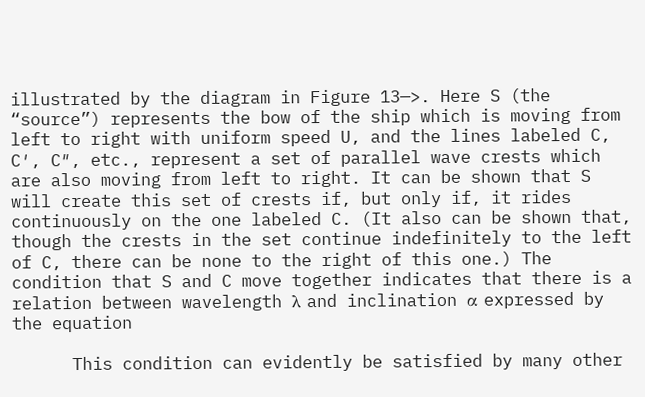illustrated by the diagram in Figure 13—>. Here S (the “source”) represents the bow of the ship which is moving from left to right with uniform speed U, and the lines labeled C, C′, C″, etc., represent a set of parallel wave crests which are also moving from left to right. It can be shown that S will create this set of crests if, but only if, it rides continuously on the one labeled C. (It also can be shown that, though the crests in the set continue indefinitely to the left of C, there can be none to the right of this one.) The condition that S and C move together indicates that there is a relation between wavelength λ and inclination α expressed by the equation

      This condition can evidently be satisfied by many other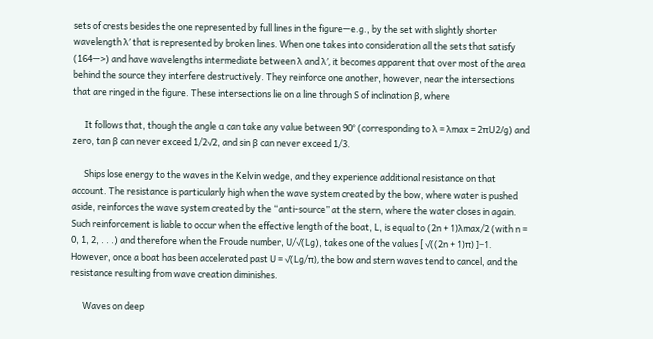sets of crests besides the one represented by full lines in the figure—e.g., by the set with slightly shorter wavelength λ′ that is represented by broken lines. When one takes into consideration all the sets that satisfy (164—>) and have wavelengths intermediate between λ and λ′, it becomes apparent that over most of the area behind the source they interfere destructively. They reinforce one another, however, near the intersections that are ringed in the figure. These intersections lie on a line through S of inclination β, where

      It follows that, though the angle α can take any value between 90° (corresponding to λ = λmax = 2πU2/g) and zero, tan β can never exceed 1/2√2, and sin β can never exceed 1/3.

      Ships lose energy to the waves in the Kelvin wedge, and they experience additional resistance on that account. The resistance is particularly high when the wave system created by the bow, where water is pushed aside, reinforces the wave system created by the “anti-source” at the stern, where the water closes in again. Such reinforcement is liable to occur when the effective length of the boat, L, is equal to (2n + 1)λmax/2 (with n = 0, 1, 2, . . .) and therefore when the Froude number, U/√(Lg), takes one of the values [ √((2n + 1)π) ]−1. However, once a boat has been accelerated past U = √(Lg/π), the bow and stern waves tend to cancel, and the resistance resulting from wave creation diminishes.

      Waves on deep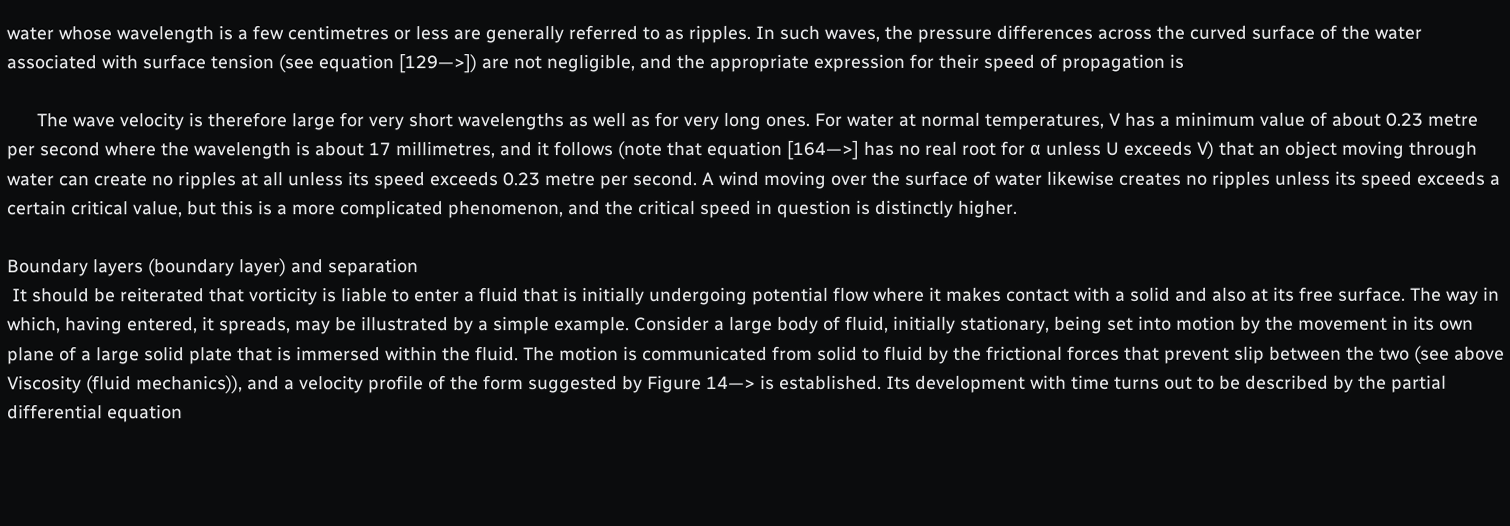water whose wavelength is a few centimetres or less are generally referred to as ripples. In such waves, the pressure differences across the curved surface of the water associated with surface tension (see equation [129—>]) are not negligible, and the appropriate expression for their speed of propagation is

      The wave velocity is therefore large for very short wavelengths as well as for very long ones. For water at normal temperatures, V has a minimum value of about 0.23 metre per second where the wavelength is about 17 millimetres, and it follows (note that equation [164—>] has no real root for α unless U exceeds V) that an object moving through water can create no ripples at all unless its speed exceeds 0.23 metre per second. A wind moving over the surface of water likewise creates no ripples unless its speed exceeds a certain critical value, but this is a more complicated phenomenon, and the critical speed in question is distinctly higher.

Boundary layers (boundary layer) and separation
 It should be reiterated that vorticity is liable to enter a fluid that is initially undergoing potential flow where it makes contact with a solid and also at its free surface. The way in which, having entered, it spreads, may be illustrated by a simple example. Consider a large body of fluid, initially stationary, being set into motion by the movement in its own plane of a large solid plate that is immersed within the fluid. The motion is communicated from solid to fluid by the frictional forces that prevent slip between the two (see above Viscosity (fluid mechanics)), and a velocity profile of the form suggested by Figure 14—> is established. Its development with time turns out to be described by the partial differential equation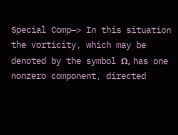Special Comp—> In this situation the vorticity, which may be denoted by the symbol Ω, has one nonzero component, directed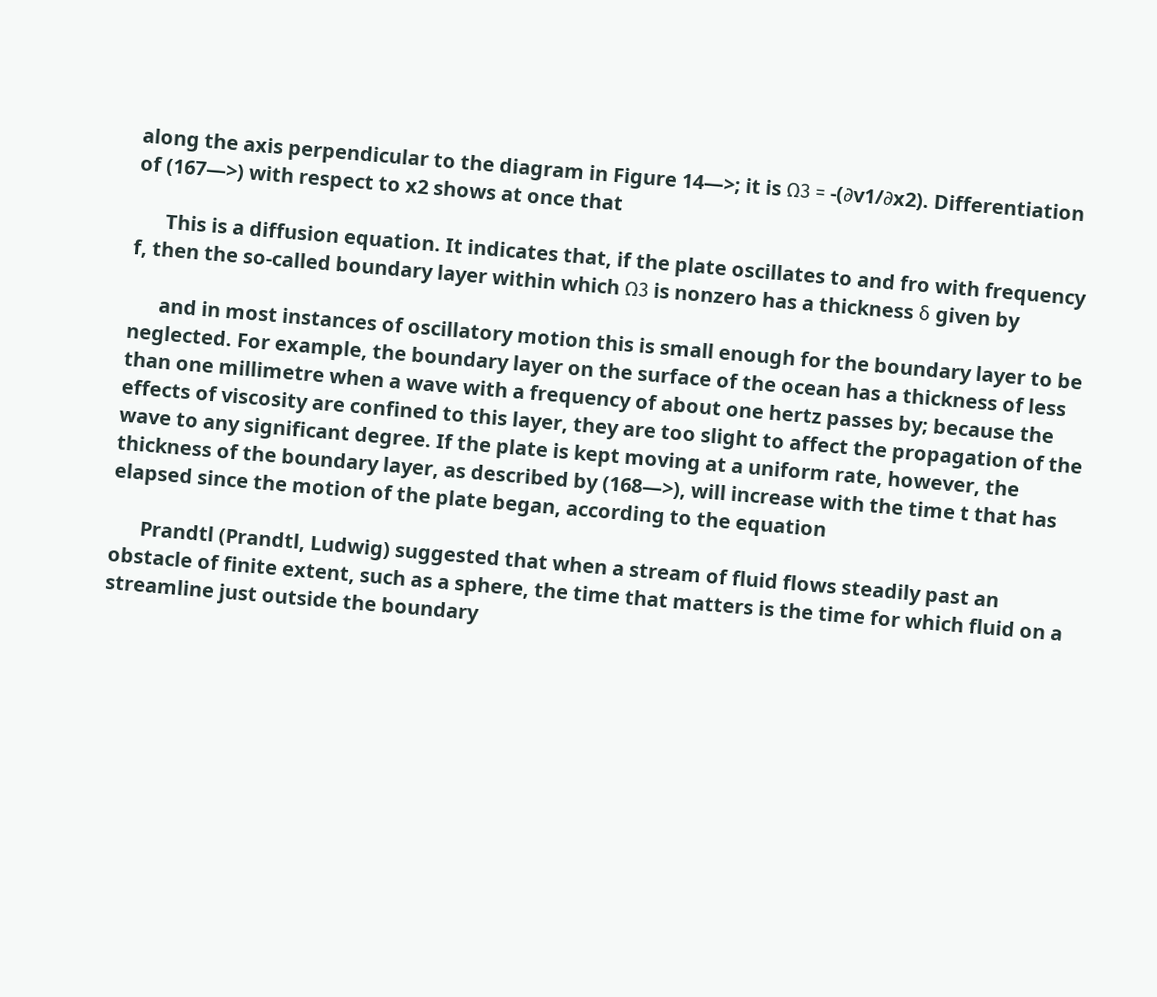along the axis perpendicular to the diagram in Figure 14—>; it is Ω3 = -(∂v1/∂x2). Differentiation of (167—>) with respect to x2 shows at once that

      This is a diffusion equation. It indicates that, if the plate oscillates to and fro with frequency f, then the so-called boundary layer within which Ω3 is nonzero has a thickness δ given by

      and in most instances of oscillatory motion this is small enough for the boundary layer to be neglected. For example, the boundary layer on the surface of the ocean has a thickness of less than one millimetre when a wave with a frequency of about one hertz passes by; because the effects of viscosity are confined to this layer, they are too slight to affect the propagation of the wave to any significant degree. If the plate is kept moving at a uniform rate, however, the thickness of the boundary layer, as described by (168—>), will increase with the time t that has elapsed since the motion of the plate began, according to the equation

      Prandtl (Prandtl, Ludwig) suggested that when a stream of fluid flows steadily past an obstacle of finite extent, such as a sphere, the time that matters is the time for which fluid on a streamline just outside the boundary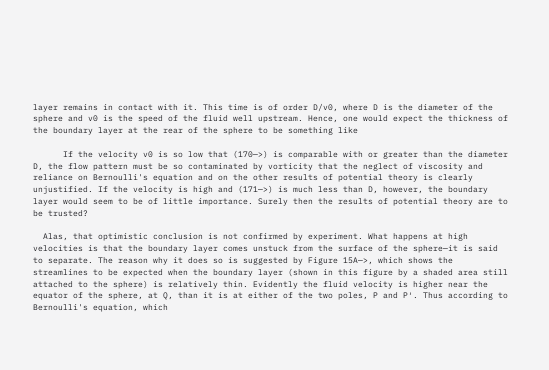layer remains in contact with it. This time is of order D/v0, where D is the diameter of the sphere and v0 is the speed of the fluid well upstream. Hence, one would expect the thickness of the boundary layer at the rear of the sphere to be something like

      If the velocity v0 is so low that (170—>) is comparable with or greater than the diameter D, the flow pattern must be so contaminated by vorticity that the neglect of viscosity and reliance on Bernoulli's equation and on the other results of potential theory is clearly unjustified. If the velocity is high and (171—>) is much less than D, however, the boundary layer would seem to be of little importance. Surely then the results of potential theory are to be trusted?

  Alas, that optimistic conclusion is not confirmed by experiment. What happens at high velocities is that the boundary layer comes unstuck from the surface of the sphere—it is said to separate. The reason why it does so is suggested by Figure 15A—>, which shows the streamlines to be expected when the boundary layer (shown in this figure by a shaded area still attached to the sphere) is relatively thin. Evidently the fluid velocity is higher near the equator of the sphere, at Q, than it is at either of the two poles, P and P′. Thus according to Bernoulli's equation, which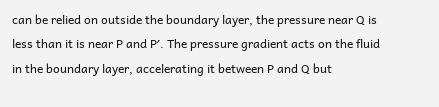can be relied on outside the boundary layer, the pressure near Q is less than it is near P and P′. The pressure gradient acts on the fluid in the boundary layer, accelerating it between P and Q but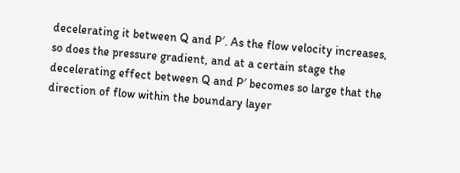decelerating it between Q and P′. As the flow velocity increases, so does the pressure gradient, and at a certain stage the decelerating effect between Q and P′ becomes so large that the direction of flow within the boundary layer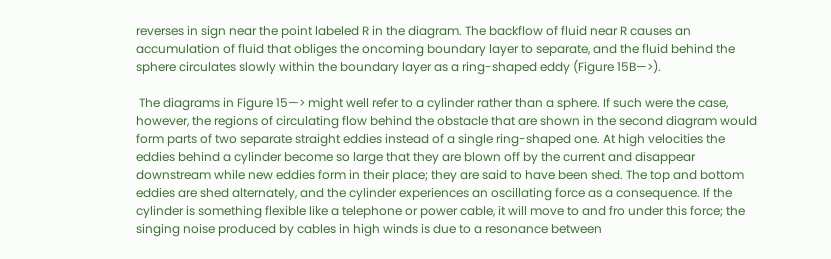reverses in sign near the point labeled R in the diagram. The backflow of fluid near R causes an accumulation of fluid that obliges the oncoming boundary layer to separate, and the fluid behind the sphere circulates slowly within the boundary layer as a ring-shaped eddy (Figure 15B—>).

 The diagrams in Figure 15—> might well refer to a cylinder rather than a sphere. If such were the case, however, the regions of circulating flow behind the obstacle that are shown in the second diagram would form parts of two separate straight eddies instead of a single ring-shaped one. At high velocities the eddies behind a cylinder become so large that they are blown off by the current and disappear downstream while new eddies form in their place; they are said to have been shed. The top and bottom eddies are shed alternately, and the cylinder experiences an oscillating force as a consequence. If the cylinder is something flexible like a telephone or power cable, it will move to and fro under this force; the singing noise produced by cables in high winds is due to a resonance between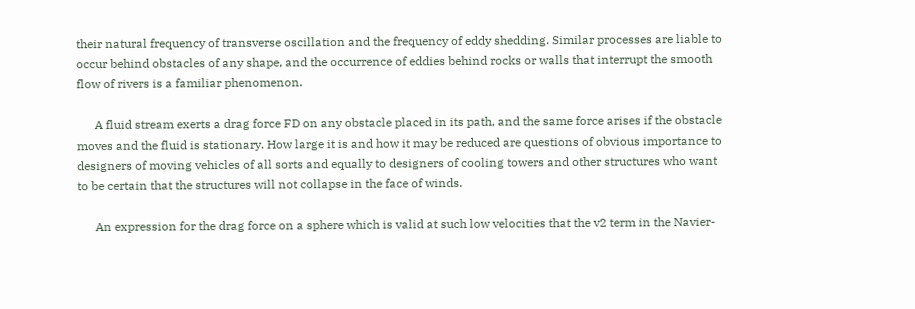their natural frequency of transverse oscillation and the frequency of eddy shedding. Similar processes are liable to occur behind obstacles of any shape, and the occurrence of eddies behind rocks or walls that interrupt the smooth flow of rivers is a familiar phenomenon.

      A fluid stream exerts a drag force FD on any obstacle placed in its path, and the same force arises if the obstacle moves and the fluid is stationary. How large it is and how it may be reduced are questions of obvious importance to designers of moving vehicles of all sorts and equally to designers of cooling towers and other structures who want to be certain that the structures will not collapse in the face of winds.

      An expression for the drag force on a sphere which is valid at such low velocities that the v2 term in the Navier-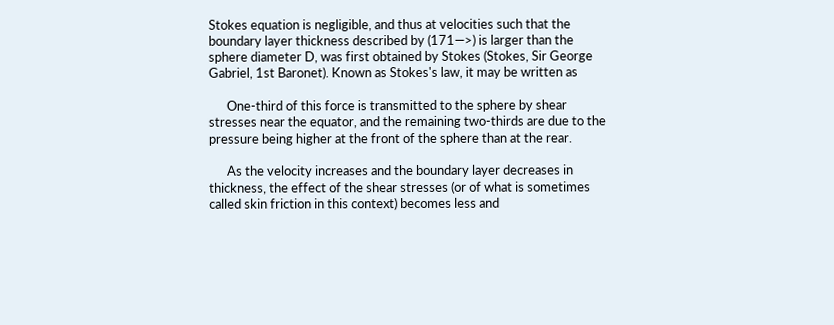Stokes equation is negligible, and thus at velocities such that the boundary layer thickness described by (171—>) is larger than the sphere diameter D, was first obtained by Stokes (Stokes, Sir George Gabriel, 1st Baronet). Known as Stokes's law, it may be written as

      One-third of this force is transmitted to the sphere by shear stresses near the equator, and the remaining two-thirds are due to the pressure being higher at the front of the sphere than at the rear.

      As the velocity increases and the boundary layer decreases in thickness, the effect of the shear stresses (or of what is sometimes called skin friction in this context) becomes less and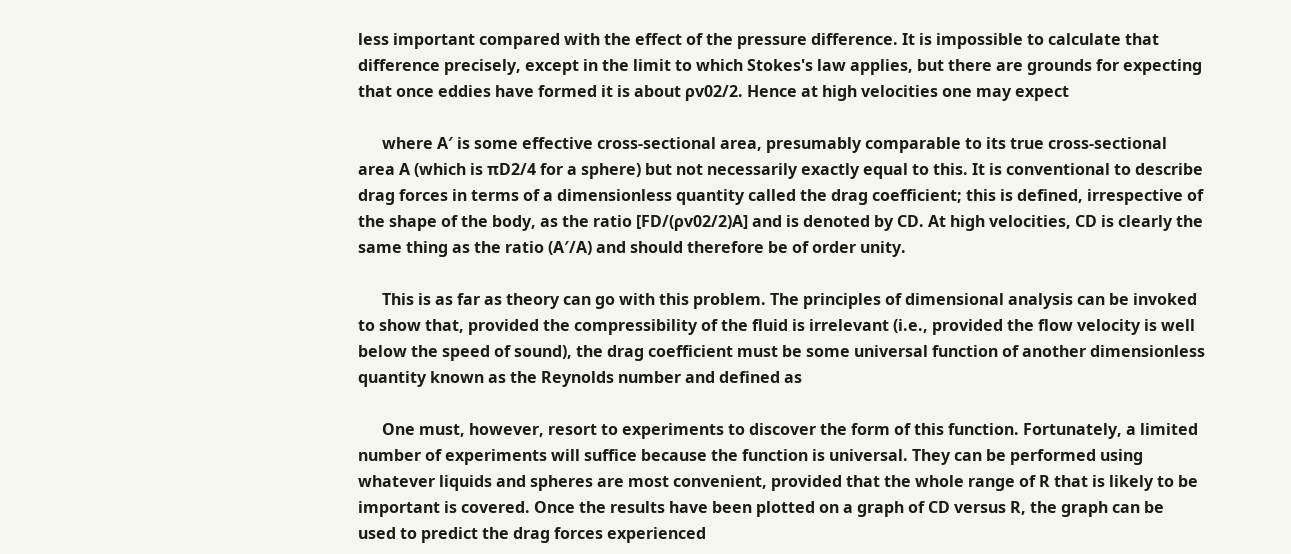less important compared with the effect of the pressure difference. It is impossible to calculate that difference precisely, except in the limit to which Stokes's law applies, but there are grounds for expecting that once eddies have formed it is about ρv02/2. Hence at high velocities one may expect

      where A′ is some effective cross-sectional area, presumably comparable to its true cross-sectional area A (which is πD2/4 for a sphere) but not necessarily exactly equal to this. It is conventional to describe drag forces in terms of a dimensionless quantity called the drag coefficient; this is defined, irrespective of the shape of the body, as the ratio [FD/(ρv02/2)A] and is denoted by CD. At high velocities, CD is clearly the same thing as the ratio (A′/A) and should therefore be of order unity.

      This is as far as theory can go with this problem. The principles of dimensional analysis can be invoked to show that, provided the compressibility of the fluid is irrelevant (i.e., provided the flow velocity is well below the speed of sound), the drag coefficient must be some universal function of another dimensionless quantity known as the Reynolds number and defined as

      One must, however, resort to experiments to discover the form of this function. Fortunately, a limited number of experiments will suffice because the function is universal. They can be performed using whatever liquids and spheres are most convenient, provided that the whole range of R that is likely to be important is covered. Once the results have been plotted on a graph of CD versus R, the graph can be used to predict the drag forces experienced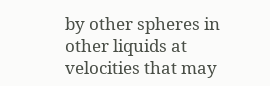by other spheres in other liquids at velocities that may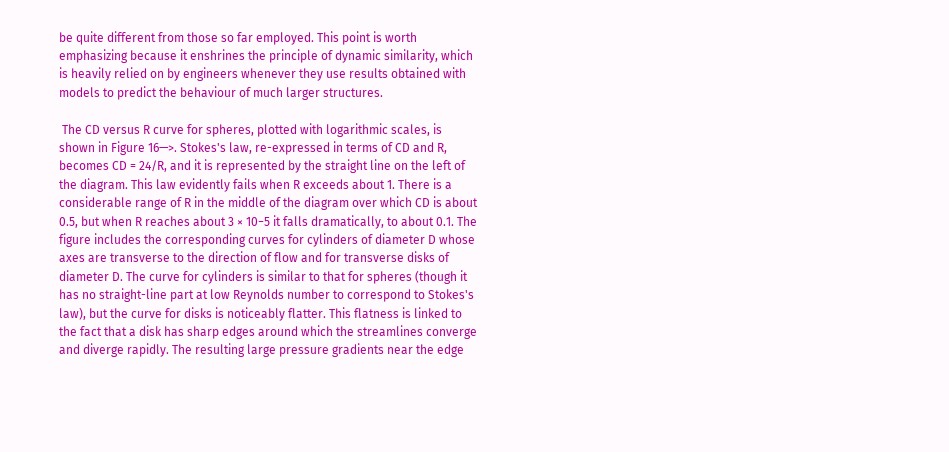be quite different from those so far employed. This point is worth emphasizing because it enshrines the principle of dynamic similarity, which is heavily relied on by engineers whenever they use results obtained with models to predict the behaviour of much larger structures.

 The CD versus R curve for spheres, plotted with logarithmic scales, is shown in Figure 16—>. Stokes's law, re-expressed in terms of CD and R, becomes CD = 24/R, and it is represented by the straight line on the left of the diagram. This law evidently fails when R exceeds about 1. There is a considerable range of R in the middle of the diagram over which CD is about 0.5, but when R reaches about 3 × 10−5 it falls dramatically, to about 0.1. The figure includes the corresponding curves for cylinders of diameter D whose axes are transverse to the direction of flow and for transverse disks of diameter D. The curve for cylinders is similar to that for spheres (though it has no straight-line part at low Reynolds number to correspond to Stokes's law), but the curve for disks is noticeably flatter. This flatness is linked to the fact that a disk has sharp edges around which the streamlines converge and diverge rapidly. The resulting large pressure gradients near the edge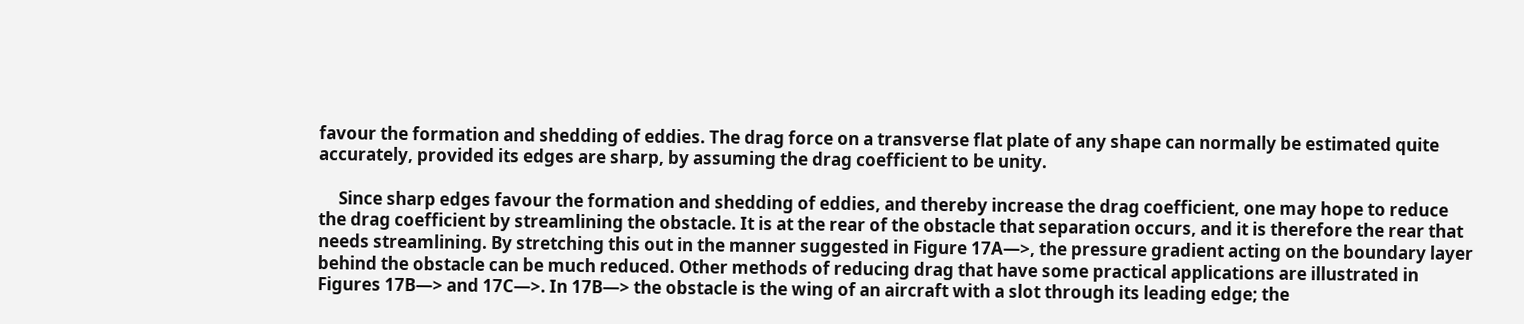favour the formation and shedding of eddies. The drag force on a transverse flat plate of any shape can normally be estimated quite accurately, provided its edges are sharp, by assuming the drag coefficient to be unity.

     Since sharp edges favour the formation and shedding of eddies, and thereby increase the drag coefficient, one may hope to reduce the drag coefficient by streamlining the obstacle. It is at the rear of the obstacle that separation occurs, and it is therefore the rear that needs streamlining. By stretching this out in the manner suggested in Figure 17A—>, the pressure gradient acting on the boundary layer behind the obstacle can be much reduced. Other methods of reducing drag that have some practical applications are illustrated in Figures 17B—> and 17C—>. In 17B—> the obstacle is the wing of an aircraft with a slot through its leading edge; the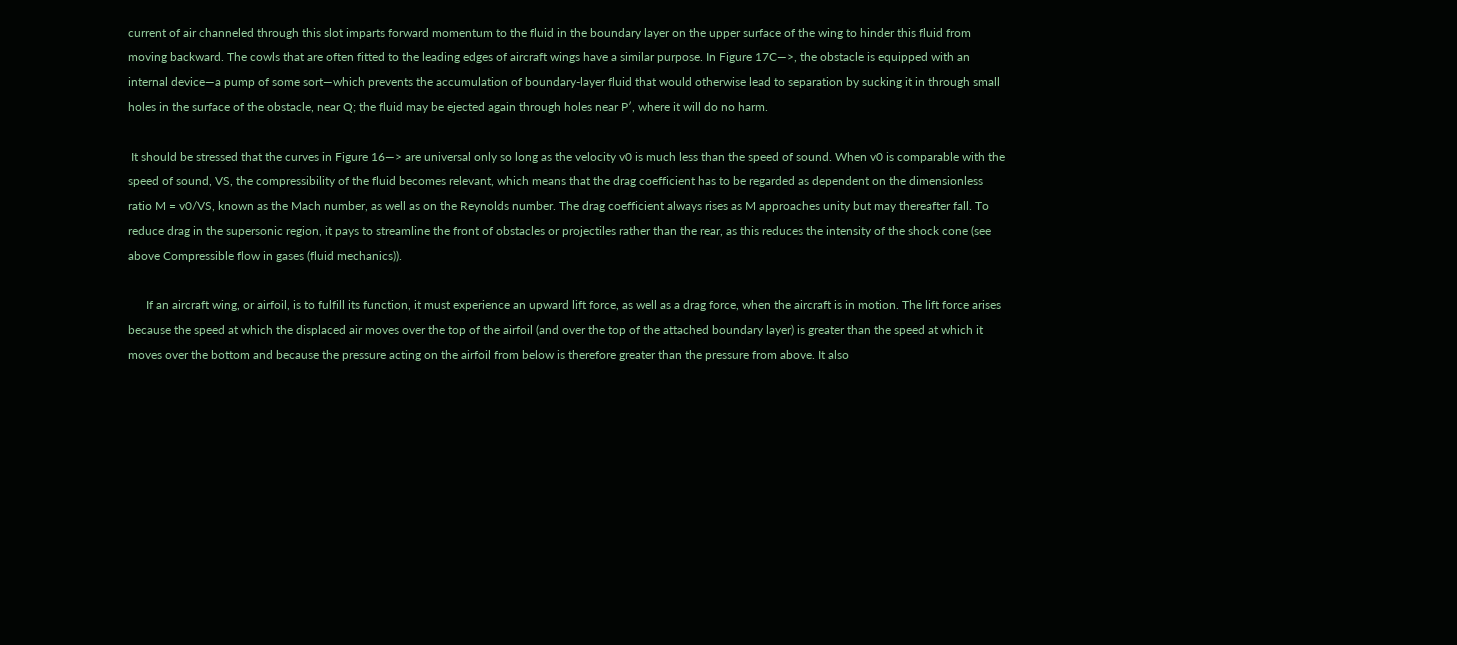current of air channeled through this slot imparts forward momentum to the fluid in the boundary layer on the upper surface of the wing to hinder this fluid from moving backward. The cowls that are often fitted to the leading edges of aircraft wings have a similar purpose. In Figure 17C—>, the obstacle is equipped with an internal device—a pump of some sort—which prevents the accumulation of boundary-layer fluid that would otherwise lead to separation by sucking it in through small holes in the surface of the obstacle, near Q; the fluid may be ejected again through holes near P′, where it will do no harm.

 It should be stressed that the curves in Figure 16—> are universal only so long as the velocity v0 is much less than the speed of sound. When v0 is comparable with the speed of sound, VS, the compressibility of the fluid becomes relevant, which means that the drag coefficient has to be regarded as dependent on the dimensionless ratio M = v0/VS, known as the Mach number, as well as on the Reynolds number. The drag coefficient always rises as M approaches unity but may thereafter fall. To reduce drag in the supersonic region, it pays to streamline the front of obstacles or projectiles rather than the rear, as this reduces the intensity of the shock cone (see above Compressible flow in gases (fluid mechanics)).

      If an aircraft wing, or airfoil, is to fulfill its function, it must experience an upward lift force, as well as a drag force, when the aircraft is in motion. The lift force arises because the speed at which the displaced air moves over the top of the airfoil (and over the top of the attached boundary layer) is greater than the speed at which it moves over the bottom and because the pressure acting on the airfoil from below is therefore greater than the pressure from above. It also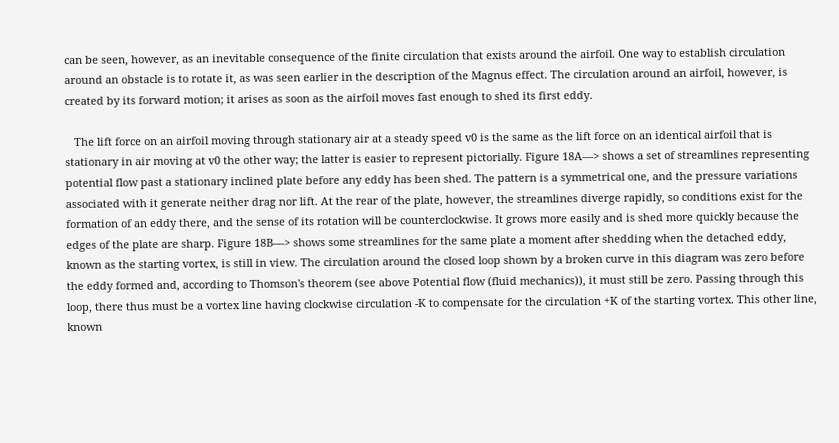can be seen, however, as an inevitable consequence of the finite circulation that exists around the airfoil. One way to establish circulation around an obstacle is to rotate it, as was seen earlier in the description of the Magnus effect. The circulation around an airfoil, however, is created by its forward motion; it arises as soon as the airfoil moves fast enough to shed its first eddy.

   The lift force on an airfoil moving through stationary air at a steady speed v0 is the same as the lift force on an identical airfoil that is stationary in air moving at v0 the other way; the latter is easier to represent pictorially. Figure 18A—> shows a set of streamlines representing potential flow past a stationary inclined plate before any eddy has been shed. The pattern is a symmetrical one, and the pressure variations associated with it generate neither drag nor lift. At the rear of the plate, however, the streamlines diverge rapidly, so conditions exist for the formation of an eddy there, and the sense of its rotation will be counterclockwise. It grows more easily and is shed more quickly because the edges of the plate are sharp. Figure 18B—> shows some streamlines for the same plate a moment after shedding when the detached eddy, known as the starting vortex, is still in view. The circulation around the closed loop shown by a broken curve in this diagram was zero before the eddy formed and, according to Thomson's theorem (see above Potential flow (fluid mechanics)), it must still be zero. Passing through this loop, there thus must be a vortex line having clockwise circulation -K to compensate for the circulation +K of the starting vortex. This other line, known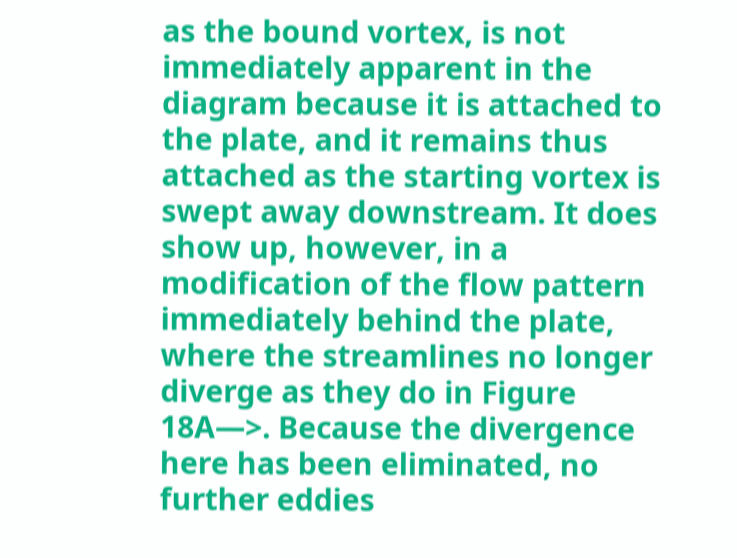as the bound vortex, is not immediately apparent in the diagram because it is attached to the plate, and it remains thus attached as the starting vortex is swept away downstream. It does show up, however, in a modification of the flow pattern immediately behind the plate, where the streamlines no longer diverge as they do in Figure 18A—>. Because the divergence here has been eliminated, no further eddies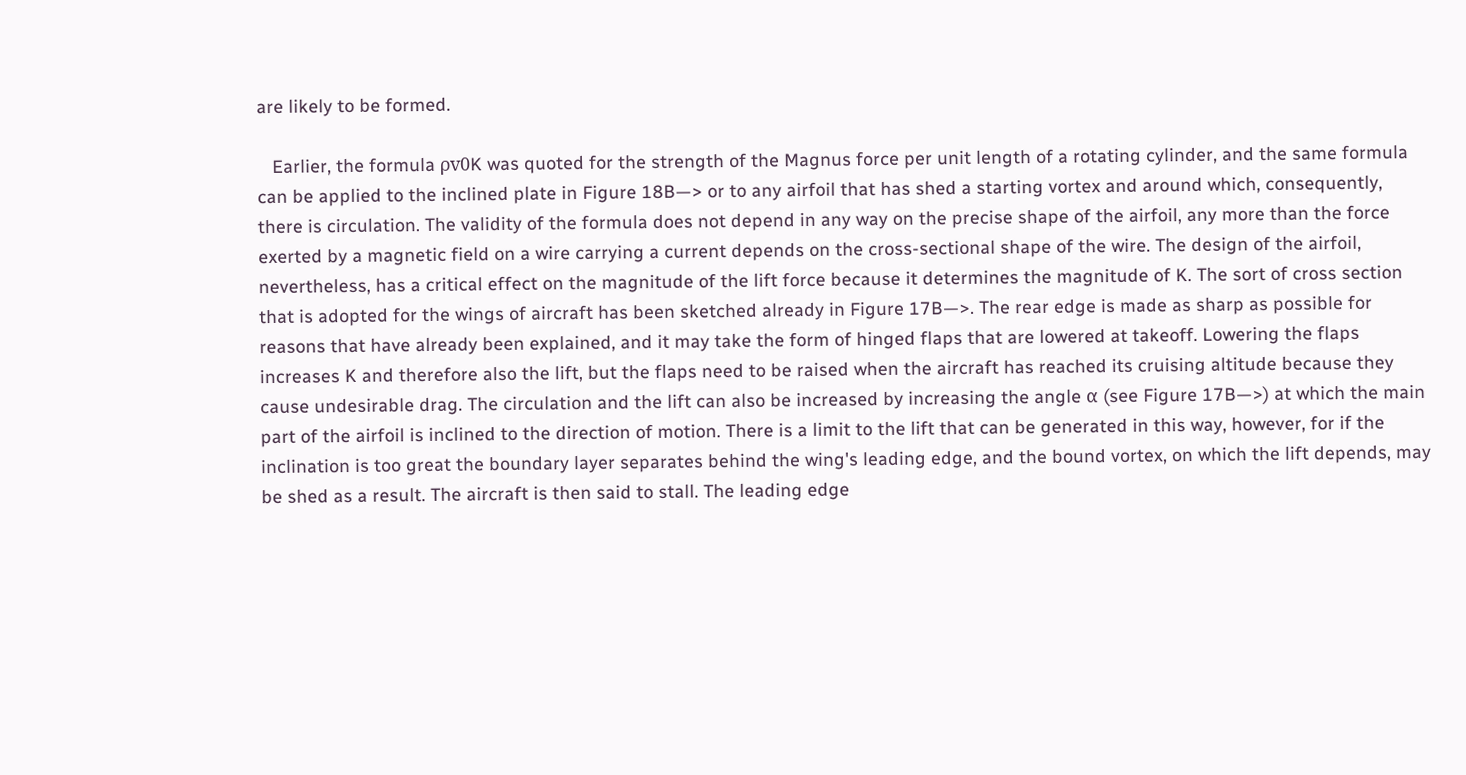are likely to be formed.

   Earlier, the formula ρv0K was quoted for the strength of the Magnus force per unit length of a rotating cylinder, and the same formula can be applied to the inclined plate in Figure 18B—> or to any airfoil that has shed a starting vortex and around which, consequently, there is circulation. The validity of the formula does not depend in any way on the precise shape of the airfoil, any more than the force exerted by a magnetic field on a wire carrying a current depends on the cross-sectional shape of the wire. The design of the airfoil, nevertheless, has a critical effect on the magnitude of the lift force because it determines the magnitude of K. The sort of cross section that is adopted for the wings of aircraft has been sketched already in Figure 17B—>. The rear edge is made as sharp as possible for reasons that have already been explained, and it may take the form of hinged flaps that are lowered at takeoff. Lowering the flaps increases K and therefore also the lift, but the flaps need to be raised when the aircraft has reached its cruising altitude because they cause undesirable drag. The circulation and the lift can also be increased by increasing the angle α (see Figure 17B—>) at which the main part of the airfoil is inclined to the direction of motion. There is a limit to the lift that can be generated in this way, however, for if the inclination is too great the boundary layer separates behind the wing's leading edge, and the bound vortex, on which the lift depends, may be shed as a result. The aircraft is then said to stall. The leading edge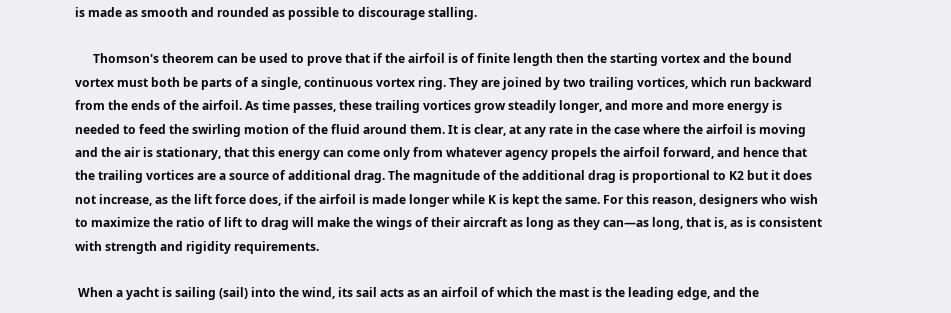is made as smooth and rounded as possible to discourage stalling.

      Thomson's theorem can be used to prove that if the airfoil is of finite length then the starting vortex and the bound vortex must both be parts of a single, continuous vortex ring. They are joined by two trailing vortices, which run backward from the ends of the airfoil. As time passes, these trailing vortices grow steadily longer, and more and more energy is needed to feed the swirling motion of the fluid around them. It is clear, at any rate in the case where the airfoil is moving and the air is stationary, that this energy can come only from whatever agency propels the airfoil forward, and hence that the trailing vortices are a source of additional drag. The magnitude of the additional drag is proportional to K2 but it does not increase, as the lift force does, if the airfoil is made longer while K is kept the same. For this reason, designers who wish to maximize the ratio of lift to drag will make the wings of their aircraft as long as they can—as long, that is, as is consistent with strength and rigidity requirements.

 When a yacht is sailing (sail) into the wind, its sail acts as an airfoil of which the mast is the leading edge, and the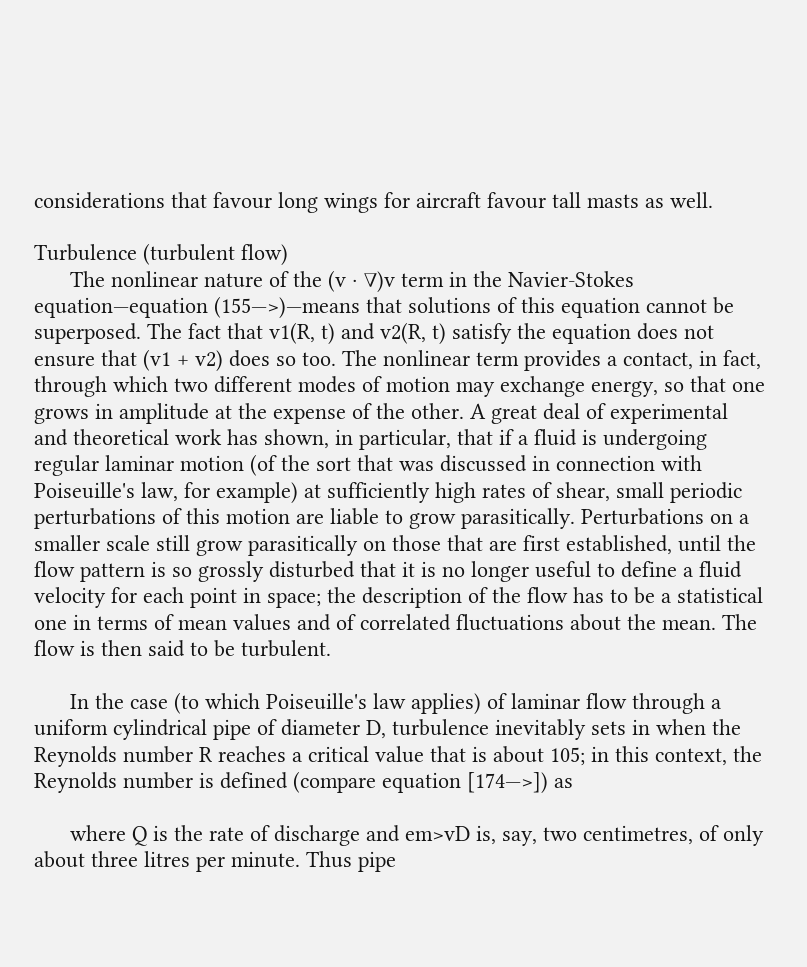considerations that favour long wings for aircraft favour tall masts as well.

Turbulence (turbulent flow)
      The nonlinear nature of the (v · ∇)v term in the Navier-Stokes equation—equation (155—>)—means that solutions of this equation cannot be superposed. The fact that v1(R, t) and v2(R, t) satisfy the equation does not ensure that (v1 + v2) does so too. The nonlinear term provides a contact, in fact, through which two different modes of motion may exchange energy, so that one grows in amplitude at the expense of the other. A great deal of experimental and theoretical work has shown, in particular, that if a fluid is undergoing regular laminar motion (of the sort that was discussed in connection with Poiseuille's law, for example) at sufficiently high rates of shear, small periodic perturbations of this motion are liable to grow parasitically. Perturbations on a smaller scale still grow parasitically on those that are first established, until the flow pattern is so grossly disturbed that it is no longer useful to define a fluid velocity for each point in space; the description of the flow has to be a statistical one in terms of mean values and of correlated fluctuations about the mean. The flow is then said to be turbulent.

      In the case (to which Poiseuille's law applies) of laminar flow through a uniform cylindrical pipe of diameter D, turbulence inevitably sets in when the Reynolds number R reaches a critical value that is about 105; in this context, the Reynolds number is defined (compare equation [174—>]) as

      where Q is the rate of discharge and em>vD is, say, two centimetres, of only about three litres per minute. Thus pipe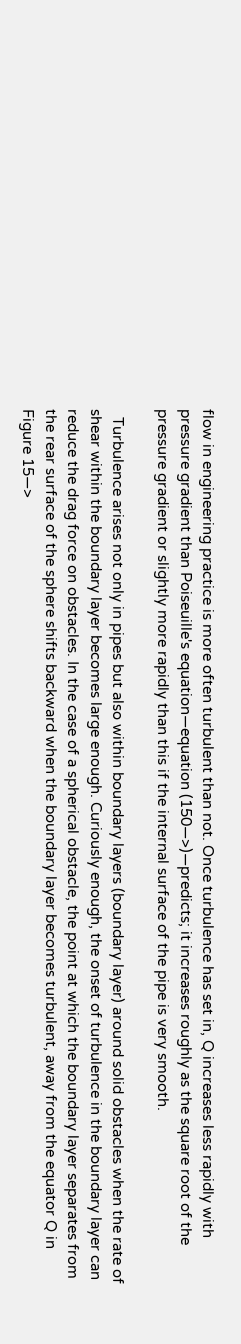flow in engineering practice is more often turbulent than not. Once turbulence has set in, Q increases less rapidly with pressure gradient than Poiseuille's equation—equation (150—>)—predicts; it increases roughly as the square root of the pressure gradient or slightly more rapidly than this if the internal surface of the pipe is very smooth.

  Turbulence arises not only in pipes but also within boundary layers (boundary layer) around solid obstacles when the rate of shear within the boundary layer becomes large enough. Curiously enough, the onset of turbulence in the boundary layer can reduce the drag force on obstacles. In the case of a spherical obstacle, the point at which the boundary layer separates from the rear surface of the sphere shifts backward when the boundary layer becomes turbulent, away from the equator Q in Figure 15—>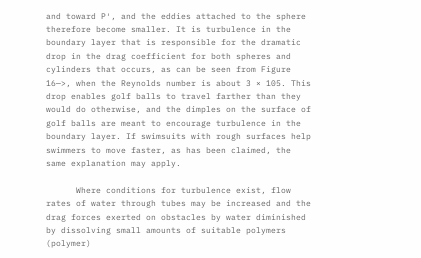and toward P′, and the eddies attached to the sphere therefore become smaller. It is turbulence in the boundary layer that is responsible for the dramatic drop in the drag coefficient for both spheres and cylinders that occurs, as can be seen from Figure 16—>, when the Reynolds number is about 3 × 105. This drop enables golf balls to travel farther than they would do otherwise, and the dimples on the surface of golf balls are meant to encourage turbulence in the boundary layer. If swimsuits with rough surfaces help swimmers to move faster, as has been claimed, the same explanation may apply.

      Where conditions for turbulence exist, flow rates of water through tubes may be increased and the drag forces exerted on obstacles by water diminished by dissolving small amounts of suitable polymers (polymer)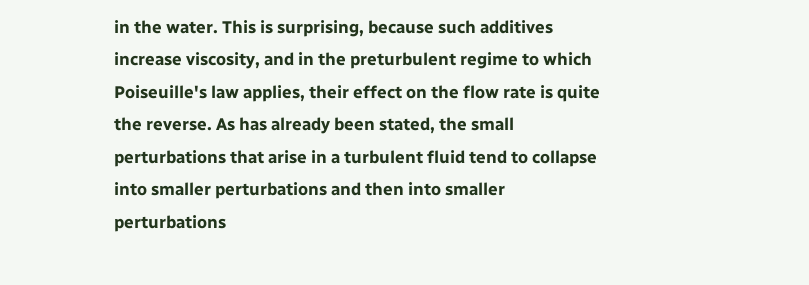in the water. This is surprising, because such additives increase viscosity, and in the preturbulent regime to which Poiseuille's law applies, their effect on the flow rate is quite the reverse. As has already been stated, the small perturbations that arise in a turbulent fluid tend to collapse into smaller perturbations and then into smaller perturbations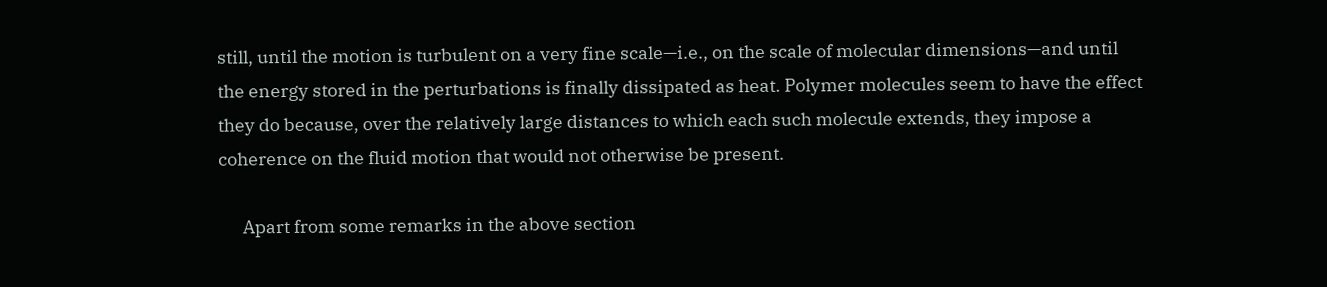still, until the motion is turbulent on a very fine scale—i.e., on the scale of molecular dimensions—and until the energy stored in the perturbations is finally dissipated as heat. Polymer molecules seem to have the effect they do because, over the relatively large distances to which each such molecule extends, they impose a coherence on the fluid motion that would not otherwise be present.

      Apart from some remarks in the above section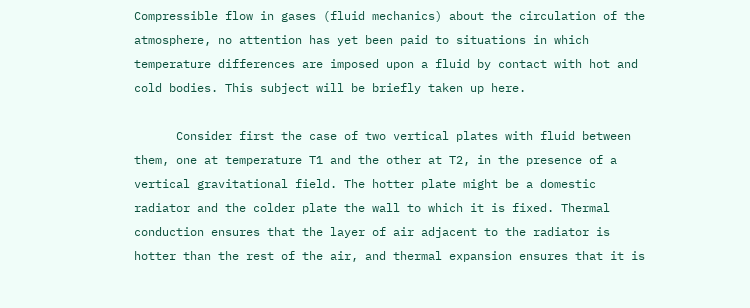Compressible flow in gases (fluid mechanics) about the circulation of the atmosphere, no attention has yet been paid to situations in which temperature differences are imposed upon a fluid by contact with hot and cold bodies. This subject will be briefly taken up here.

      Consider first the case of two vertical plates with fluid between them, one at temperature T1 and the other at T2, in the presence of a vertical gravitational field. The hotter plate might be a domestic radiator and the colder plate the wall to which it is fixed. Thermal conduction ensures that the layer of air adjacent to the radiator is hotter than the rest of the air, and thermal expansion ensures that it is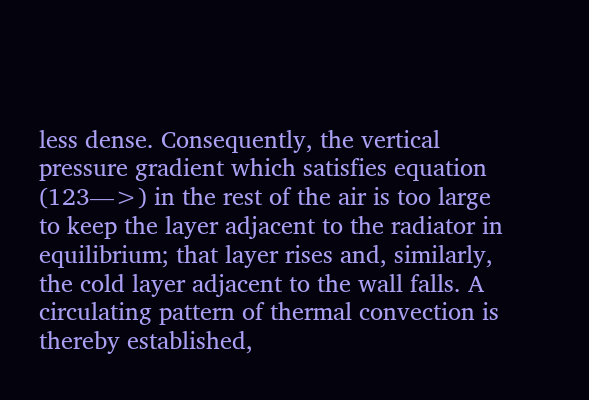less dense. Consequently, the vertical pressure gradient which satisfies equation (123—>) in the rest of the air is too large to keep the layer adjacent to the radiator in equilibrium; that layer rises and, similarly, the cold layer adjacent to the wall falls. A circulating pattern of thermal convection is thereby established,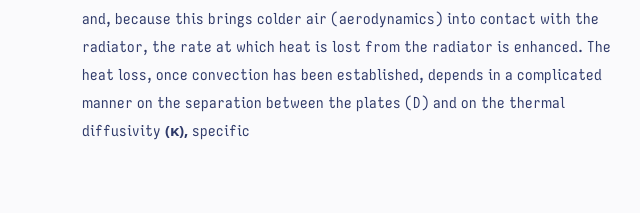and, because this brings colder air (aerodynamics) into contact with the radiator, the rate at which heat is lost from the radiator is enhanced. The heat loss, once convection has been established, depends in a complicated manner on the separation between the plates (D) and on the thermal diffusivity (κ), specific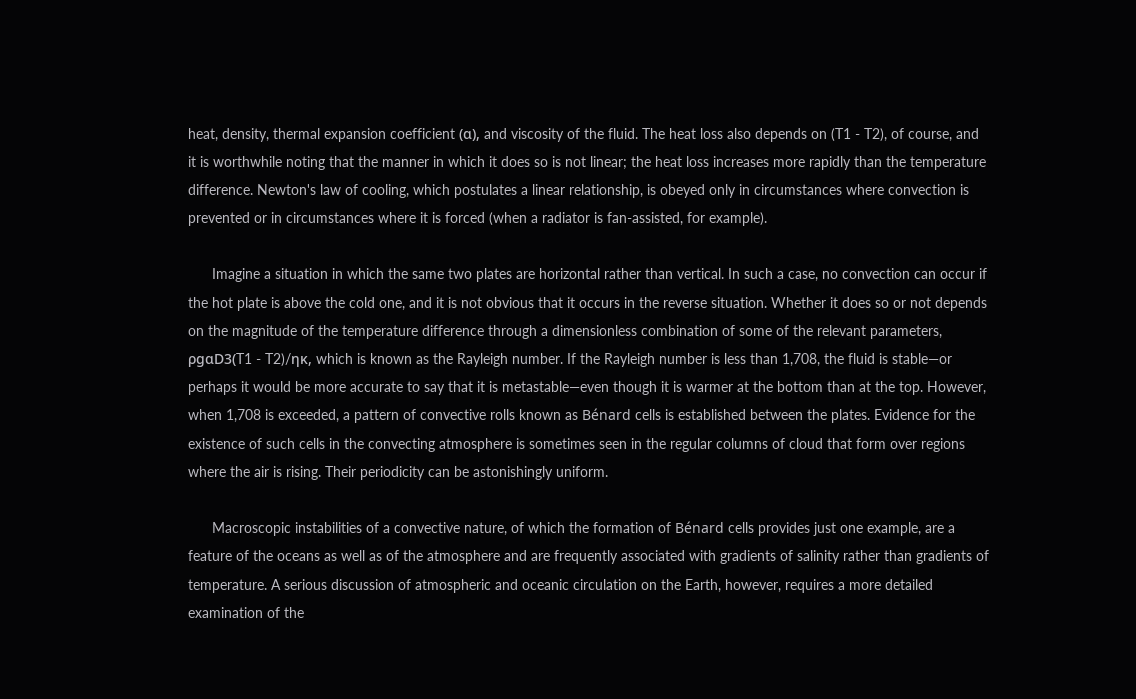heat, density, thermal expansion coefficient (α), and viscosity of the fluid. The heat loss also depends on (T1 - T2), of course, and it is worthwhile noting that the manner in which it does so is not linear; the heat loss increases more rapidly than the temperature difference. Newton's law of cooling, which postulates a linear relationship, is obeyed only in circumstances where convection is prevented or in circumstances where it is forced (when a radiator is fan-assisted, for example).

      Imagine a situation in which the same two plates are horizontal rather than vertical. In such a case, no convection can occur if the hot plate is above the cold one, and it is not obvious that it occurs in the reverse situation. Whether it does so or not depends on the magnitude of the temperature difference through a dimensionless combination of some of the relevant parameters, ρgαD3(T1 - T2)/ηκ, which is known as the Rayleigh number. If the Rayleigh number is less than 1,708, the fluid is stable—or perhaps it would be more accurate to say that it is metastable—even though it is warmer at the bottom than at the top. However, when 1,708 is exceeded, a pattern of convective rolls known as Bénard cells is established between the plates. Evidence for the existence of such cells in the convecting atmosphere is sometimes seen in the regular columns of cloud that form over regions where the air is rising. Their periodicity can be astonishingly uniform.

      Macroscopic instabilities of a convective nature, of which the formation of Bénard cells provides just one example, are a feature of the oceans as well as of the atmosphere and are frequently associated with gradients of salinity rather than gradients of temperature. A serious discussion of atmospheric and oceanic circulation on the Earth, however, requires a more detailed examination of the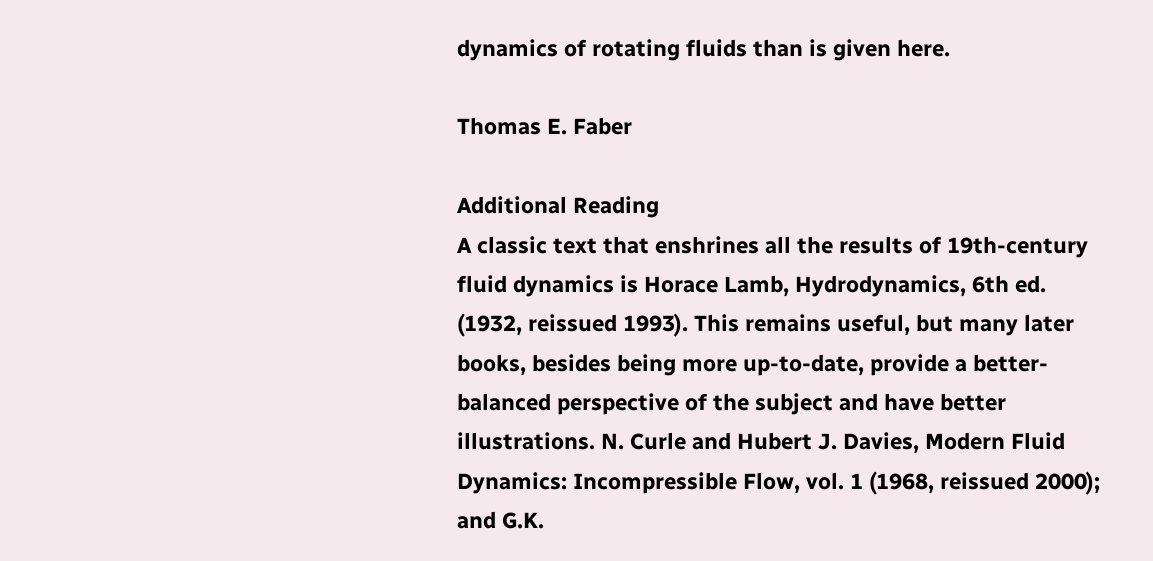dynamics of rotating fluids than is given here.

Thomas E. Faber

Additional Reading
A classic text that enshrines all the results of 19th-century fluid dynamics is Horace Lamb, Hydrodynamics, 6th ed. (1932, reissued 1993). This remains useful, but many later books, besides being more up-to-date, provide a better-balanced perspective of the subject and have better illustrations. N. Curle and Hubert J. Davies, Modern Fluid Dynamics: Incompressible Flow, vol. 1 (1968, reissued 2000); and G.K.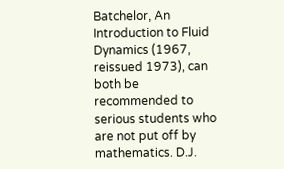Batchelor, An Introduction to Fluid Dynamics (1967, reissued 1973), can both be recommended to serious students who are not put off by mathematics. D.J.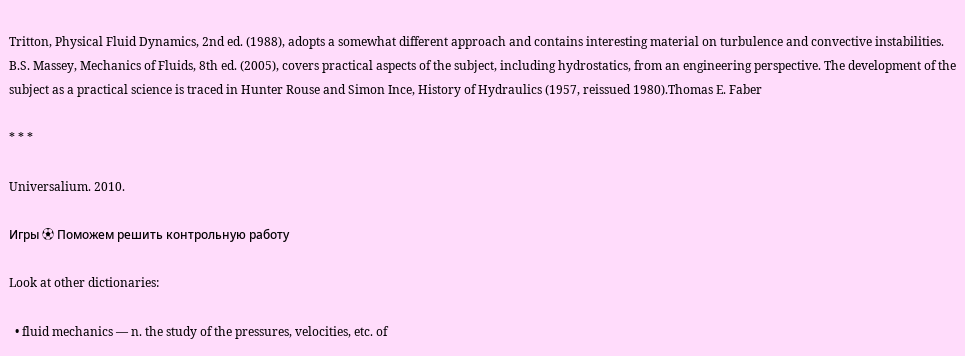Tritton, Physical Fluid Dynamics, 2nd ed. (1988), adopts a somewhat different approach and contains interesting material on turbulence and convective instabilities. B.S. Massey, Mechanics of Fluids, 8th ed. (2005), covers practical aspects of the subject, including hydrostatics, from an engineering perspective. The development of the subject as a practical science is traced in Hunter Rouse and Simon Ince, History of Hydraulics (1957, reissued 1980).Thomas E. Faber

* * *

Universalium. 2010.

Игры ⚽ Поможем решить контрольную работу

Look at other dictionaries:

  • fluid mechanics — n. the study of the pressures, velocities, etc. of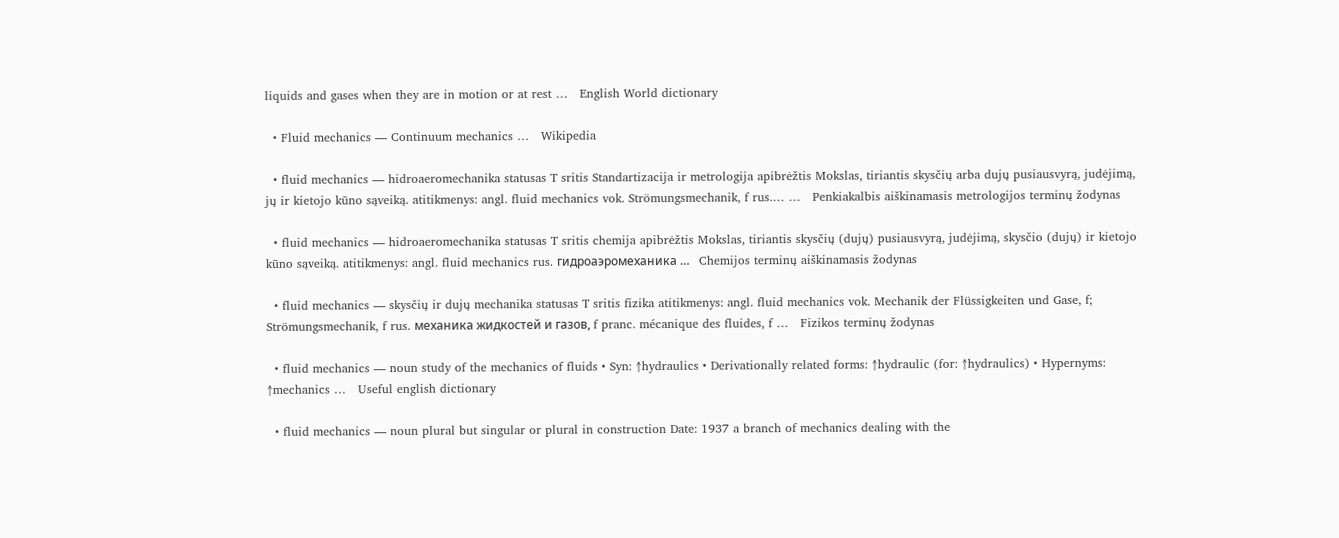liquids and gases when they are in motion or at rest …   English World dictionary

  • Fluid mechanics — Continuum mechanics …   Wikipedia

  • fluid mechanics — hidroaeromechanika statusas T sritis Standartizacija ir metrologija apibrėžtis Mokslas, tiriantis skysčių arba dujų pusiausvyrą, judėjimą, jų ir kietojo kūno sąveiką. atitikmenys: angl. fluid mechanics vok. Strömungsmechanik, f rus.… …   Penkiakalbis aiškinamasis metrologijos terminų žodynas

  • fluid mechanics — hidroaeromechanika statusas T sritis chemija apibrėžtis Mokslas, tiriantis skysčių (dujų) pusiausvyrą, judėjimą, skysčio (dujų) ir kietojo kūno sąveiką. atitikmenys: angl. fluid mechanics rus. гидроаэромеханика …   Chemijos terminų aiškinamasis žodynas

  • fluid mechanics — skysčių ir dujų mechanika statusas T sritis fizika atitikmenys: angl. fluid mechanics vok. Mechanik der Flüssigkeiten und Gase, f; Strömungsmechanik, f rus. механика жидкостей и газов, f pranc. mécanique des fluides, f …   Fizikos terminų žodynas

  • fluid mechanics — noun study of the mechanics of fluids • Syn: ↑hydraulics • Derivationally related forms: ↑hydraulic (for: ↑hydraulics) • Hypernyms: ↑mechanics …   Useful english dictionary

  • fluid mechanics — noun plural but singular or plural in construction Date: 1937 a branch of mechanics dealing with the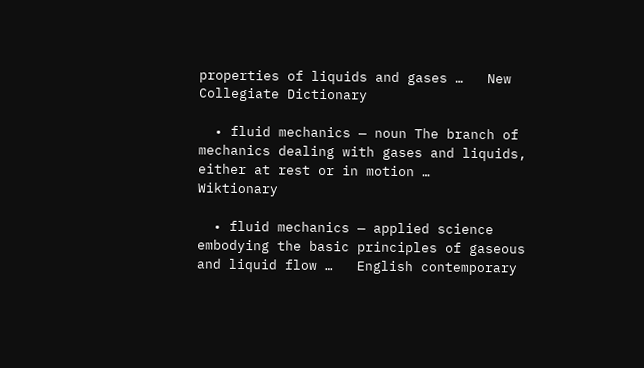properties of liquids and gases …   New Collegiate Dictionary

  • fluid mechanics — noun The branch of mechanics dealing with gases and liquids, either at rest or in motion …   Wiktionary

  • fluid mechanics — applied science embodying the basic principles of gaseous and liquid flow …   English contemporary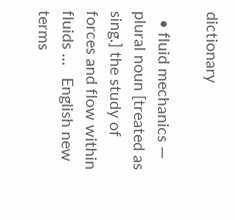dictionary

  • fluid mechanics — plural noun [treated as sing.] the study of forces and flow within fluids …   English new terms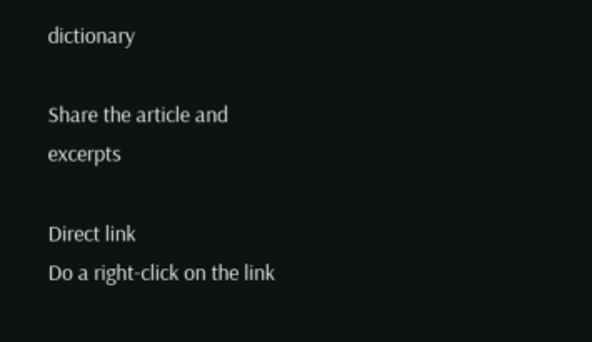dictionary

Share the article and excerpts

Direct link
Do a right-click on the link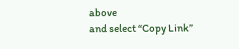above
and select “Copy Link”